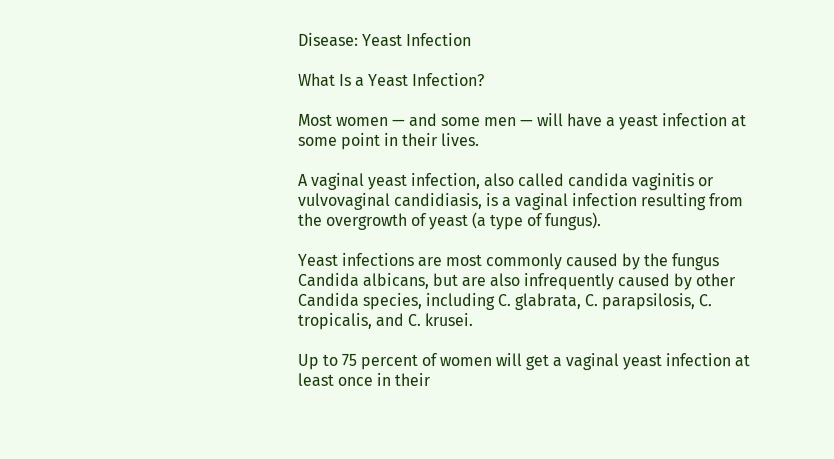Disease: Yeast Infection

What Is a Yeast Infection?

Most women — and some men — will have a yeast infection at some point in their lives.

A vaginal yeast infection, also called candida vaginitis or vulvovaginal candidiasis, is a vaginal infection resulting from the overgrowth of yeast (a type of fungus).

Yeast infections are most commonly caused by the fungus Candida albicans, but are also infrequently caused by other Candida species, including C. glabrata, C. parapsilosis, C. tropicalis, and C. krusei.

Up to 75 percent of women will get a vaginal yeast infection at least once in their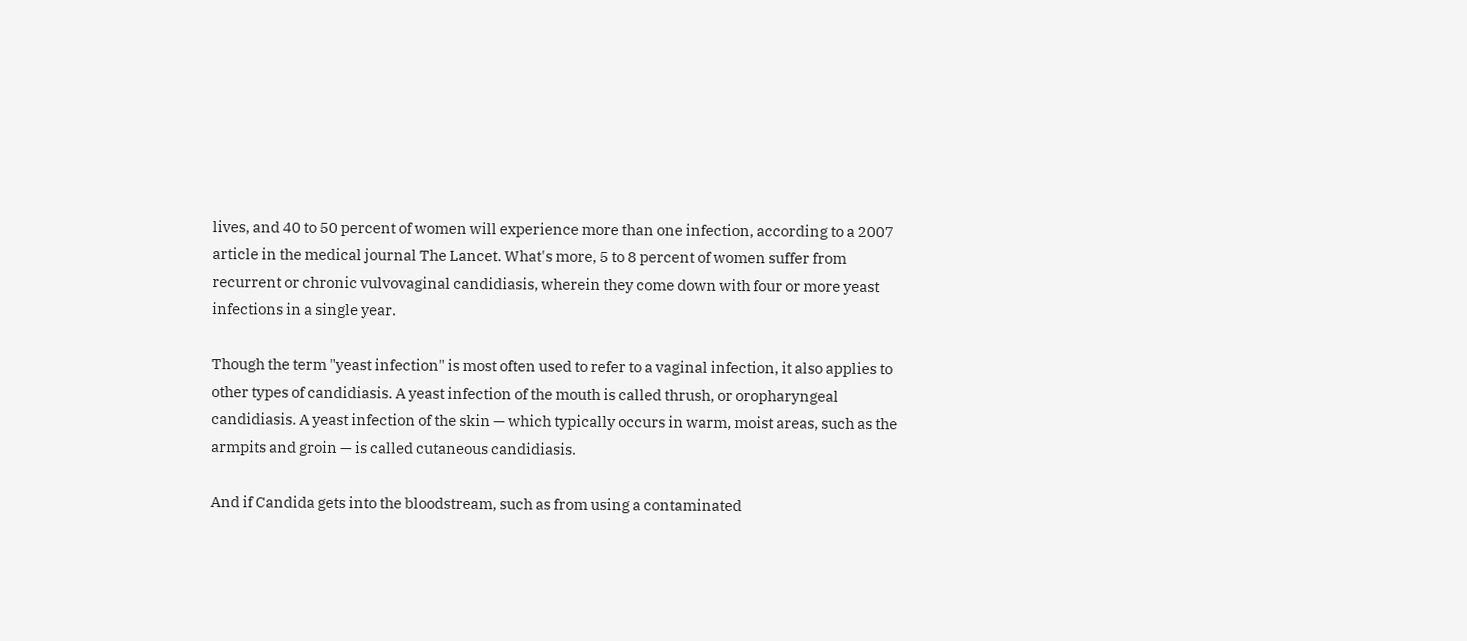lives, and 40 to 50 percent of women will experience more than one infection, according to a 2007 article in the medical journal The Lancet. What's more, 5 to 8 percent of women suffer from recurrent or chronic vulvovaginal candidiasis, wherein they come down with four or more yeast infections in a single year.

Though the term "yeast infection" is most often used to refer to a vaginal infection, it also applies to other types of candidiasis. A yeast infection of the mouth is called thrush, or oropharyngeal candidiasis. A yeast infection of the skin — which typically occurs in warm, moist areas, such as the armpits and groin — is called cutaneous candidiasis.

And if Candida gets into the bloodstream, such as from using a contaminated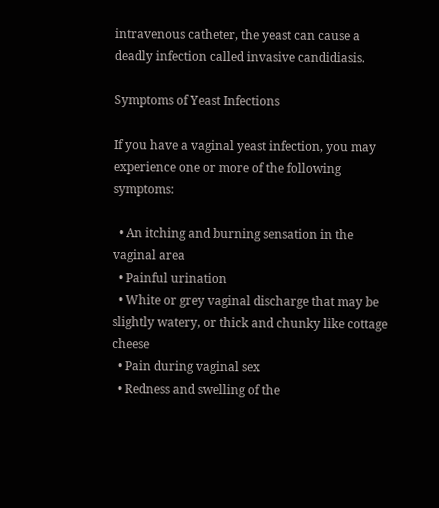intravenous catheter, the yeast can cause a deadly infection called invasive candidiasis.

Symptoms of Yeast Infections

If you have a vaginal yeast infection, you may experience one or more of the following symptoms:

  • An itching and burning sensation in the vaginal area
  • Painful urination
  • White or grey vaginal discharge that may be slightly watery, or thick and chunky like cottage cheese
  • Pain during vaginal sex
  • Redness and swelling of the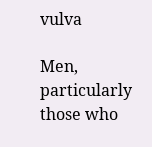vulva

Men, particularly those who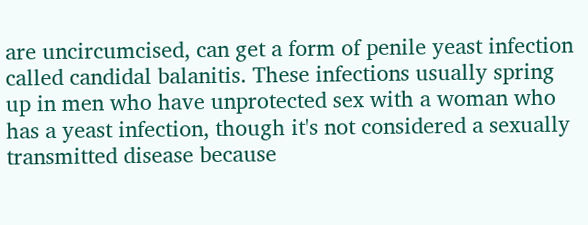are uncircumcised, can get a form of penile yeast infection called candidal balanitis. These infections usually spring up in men who have unprotected sex with a woman who has a yeast infection, though it's not considered a sexually transmitted disease because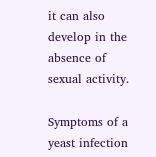it can also develop in the absence of sexual activity.

Symptoms of a yeast infection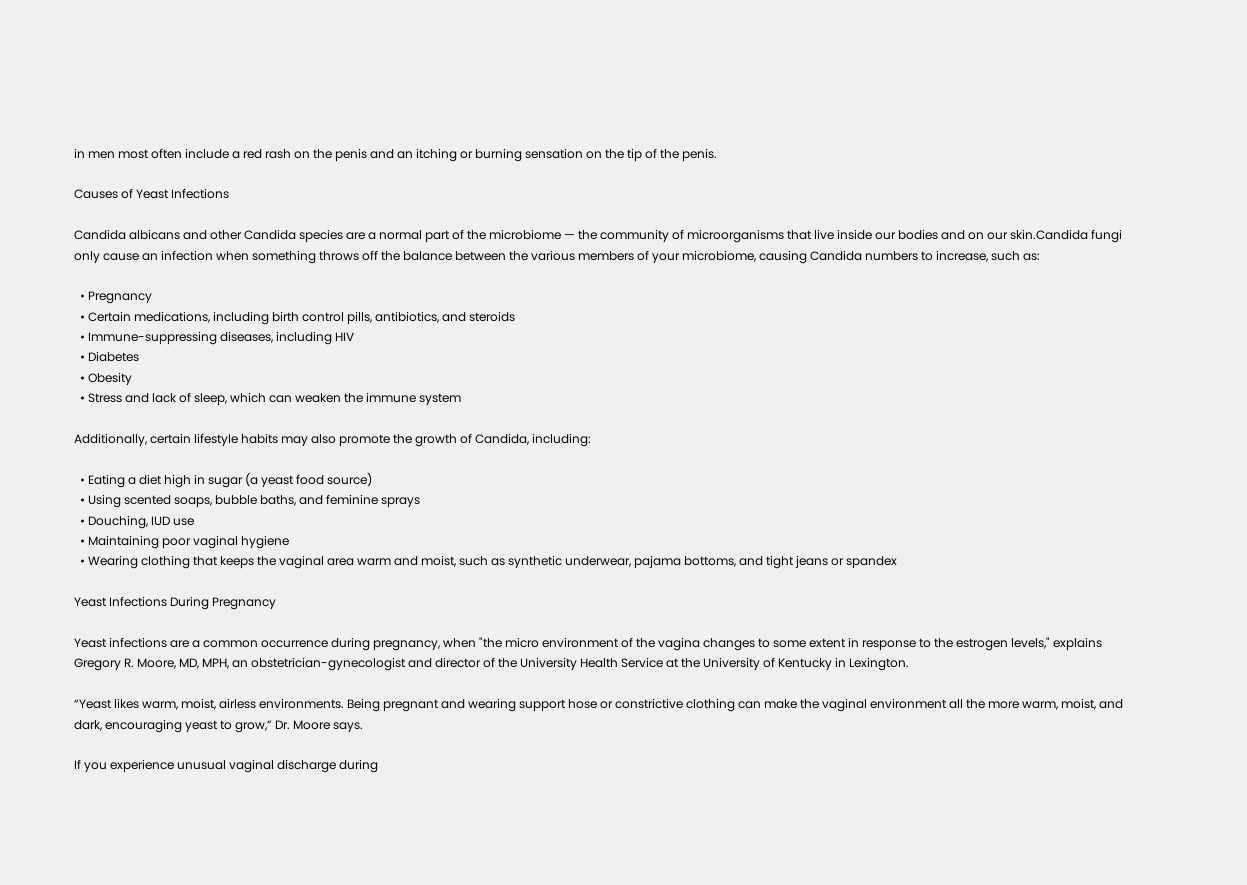in men most often include a red rash on the penis and an itching or burning sensation on the tip of the penis.

Causes of Yeast Infections

Candida albicans and other Candida species are a normal part of the microbiome — the community of microorganisms that live inside our bodies and on our skin.Candida fungi only cause an infection when something throws off the balance between the various members of your microbiome, causing Candida numbers to increase, such as:

  • Pregnancy
  • Certain medications, including birth control pills, antibiotics, and steroids
  • Immune-suppressing diseases, including HIV
  • Diabetes
  • Obesity
  • Stress and lack of sleep, which can weaken the immune system

Additionally, certain lifestyle habits may also promote the growth of Candida, including:

  • Eating a diet high in sugar (a yeast food source)
  • Using scented soaps, bubble baths, and feminine sprays
  • Douching, IUD use
  • Maintaining poor vaginal hygiene
  • Wearing clothing that keeps the vaginal area warm and moist, such as synthetic underwear, pajama bottoms, and tight jeans or spandex

Yeast Infections During Pregnancy

Yeast infections are a common occurrence during pregnancy, when "the micro environment of the vagina changes to some extent in response to the estrogen levels," explains Gregory R. Moore, MD, MPH, an obstetrician-gynecologist and director of the University Health Service at the University of Kentucky in Lexington.

“Yeast likes warm, moist, airless environments. Being pregnant and wearing support hose or constrictive clothing can make the vaginal environment all the more warm, moist, and dark, encouraging yeast to grow,” Dr. Moore says.

If you experience unusual vaginal discharge during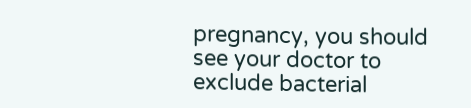pregnancy, you should see your doctor to exclude bacterial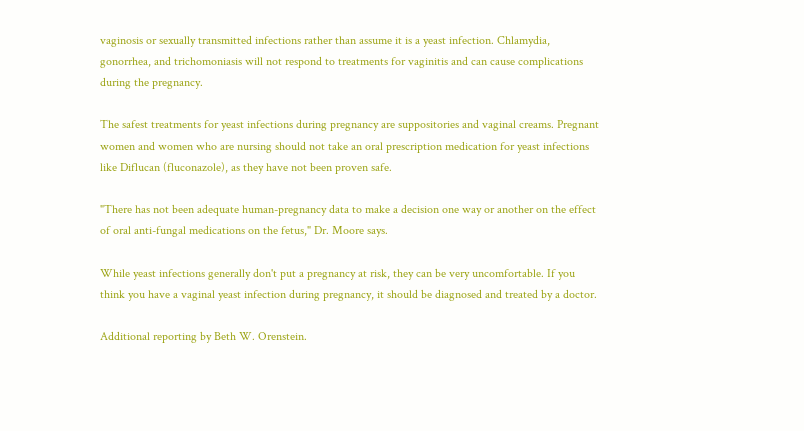vaginosis or sexually transmitted infections rather than assume it is a yeast infection. Chlamydia, gonorrhea, and trichomoniasis will not respond to treatments for vaginitis and can cause complications during the pregnancy.

The safest treatments for yeast infections during pregnancy are suppositories and vaginal creams. Pregnant women and women who are nursing should not take an oral prescription medication for yeast infections like Diflucan (fluconazole), as they have not been proven safe.

"There has not been adequate human-pregnancy data to make a decision one way or another on the effect of oral anti-fungal medications on the fetus," Dr. Moore says.

While yeast infections generally don't put a pregnancy at risk, they can be very uncomfortable. If you think you have a vaginal yeast infection during pregnancy, it should be diagnosed and treated by a doctor.

Additional reporting by Beth W. Orenstein.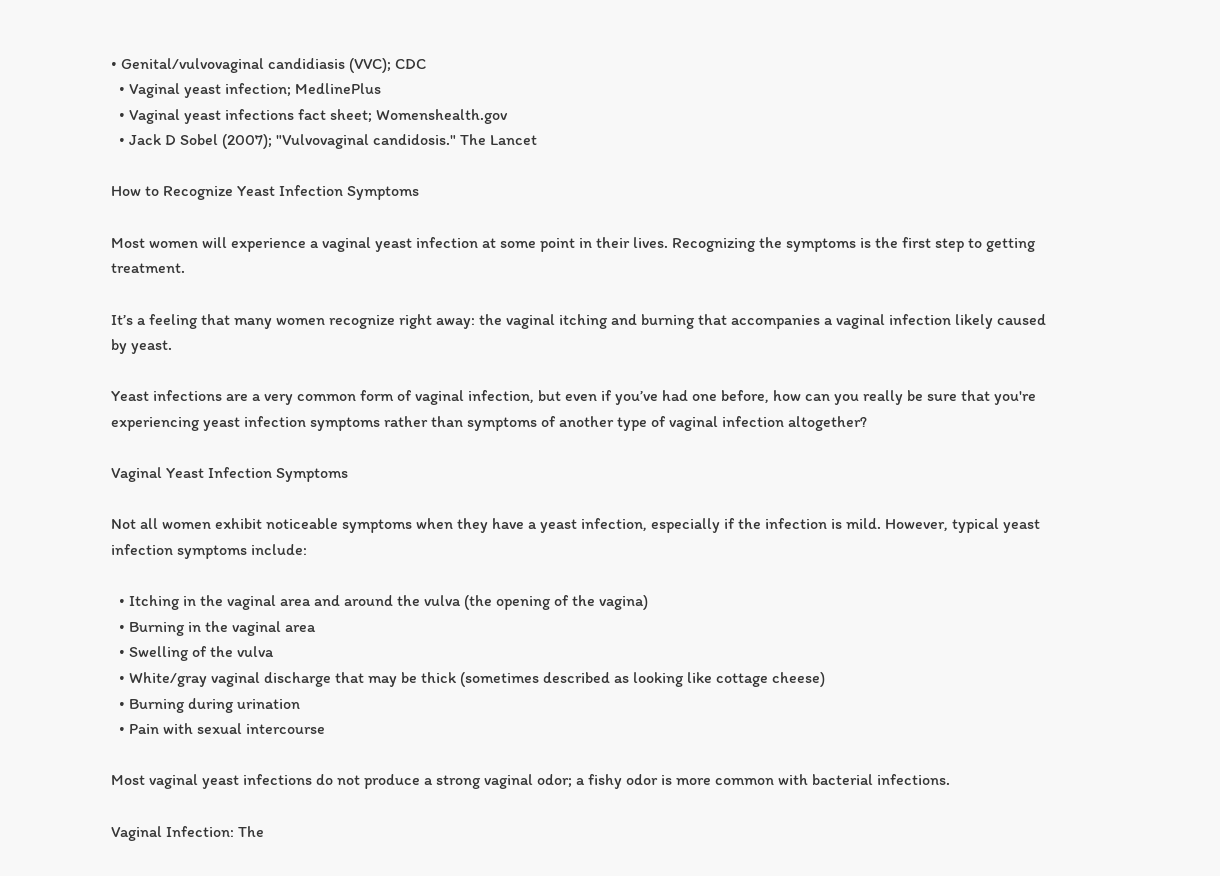• Genital/vulvovaginal candidiasis (VVC); CDC
  • Vaginal yeast infection; MedlinePlus
  • Vaginal yeast infections fact sheet; Womenshealth.gov
  • Jack D Sobel (2007); "Vulvovaginal candidosis." The Lancet

How to Recognize Yeast Infection Symptoms

Most women will experience a vaginal yeast infection at some point in their lives. Recognizing the symptoms is the first step to getting treatment.

It’s a feeling that many women recognize right away: the vaginal itching and burning that accompanies a vaginal infection likely caused by yeast.

Yeast infections are a very common form of vaginal infection, but even if you’ve had one before, how can you really be sure that you're experiencing yeast infection symptoms rather than symptoms of another type of vaginal infection altogether?

Vaginal Yeast Infection Symptoms

Not all women exhibit noticeable symptoms when they have a yeast infection, especially if the infection is mild. However, typical yeast infection symptoms include:

  • Itching in the vaginal area and around the vulva (the opening of the vagina)
  • Burning in the vaginal area
  • Swelling of the vulva
  • White/gray vaginal discharge that may be thick (sometimes described as looking like cottage cheese)
  • Burning during urination
  • Pain with sexual intercourse

Most vaginal yeast infections do not produce a strong vaginal odor; a fishy odor is more common with bacterial infections.

Vaginal Infection: The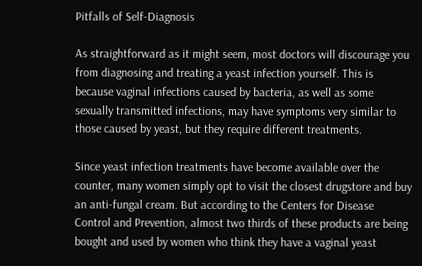Pitfalls of Self-Diagnosis

As straightforward as it might seem, most doctors will discourage you from diagnosing and treating a yeast infection yourself. This is because vaginal infections caused by bacteria, as well as some sexually transmitted infections, may have symptoms very similar to those caused by yeast, but they require different treatments.

Since yeast infection treatments have become available over the counter, many women simply opt to visit the closest drugstore and buy an anti-fungal cream. But according to the Centers for Disease Control and Prevention, almost two thirds of these products are being bought and used by women who think they have a vaginal yeast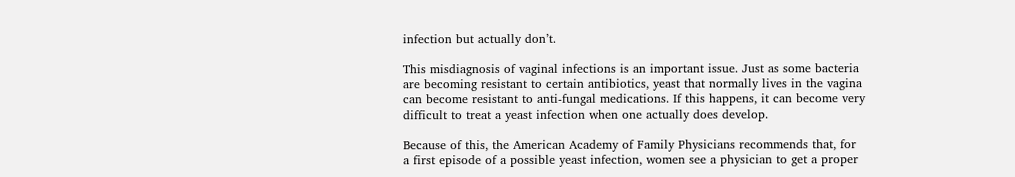infection but actually don’t.

This misdiagnosis of vaginal infections is an important issue. Just as some bacteria are becoming resistant to certain antibiotics, yeast that normally lives in the vagina can become resistant to anti-fungal medications. If this happens, it can become very difficult to treat a yeast infection when one actually does develop.

Because of this, the American Academy of Family Physicians recommends that, for a first episode of a possible yeast infection, women see a physician to get a proper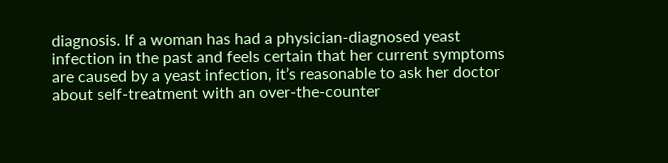diagnosis. If a woman has had a physician-diagnosed yeast infection in the past and feels certain that her current symptoms are caused by a yeast infection, it’s reasonable to ask her doctor about self-treatment with an over-the-counter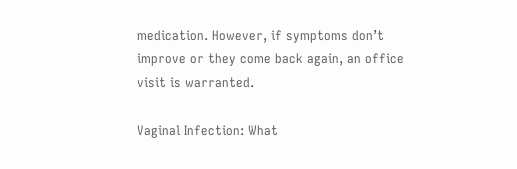medication. However, if symptoms don’t improve or they come back again, an office visit is warranted.

Vaginal Infection: What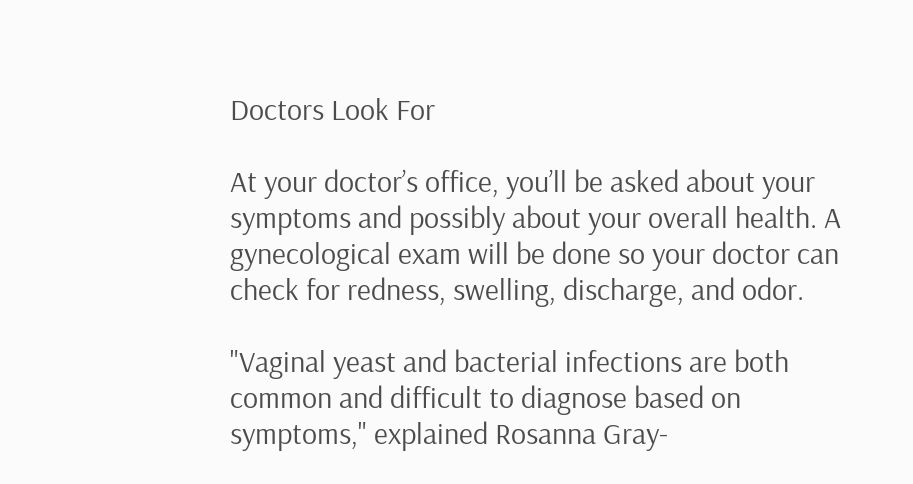Doctors Look For

At your doctor’s office, you’ll be asked about your symptoms and possibly about your overall health. A gynecological exam will be done so your doctor can check for redness, swelling, discharge, and odor.

"Vaginal yeast and bacterial infections are both common and difficult to diagnose based on symptoms," explained Rosanna Gray-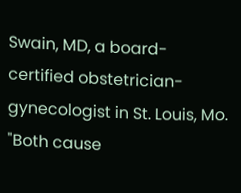Swain, MD, a board-certified obstetrician-gynecologist in St. Louis, Mo. "Both cause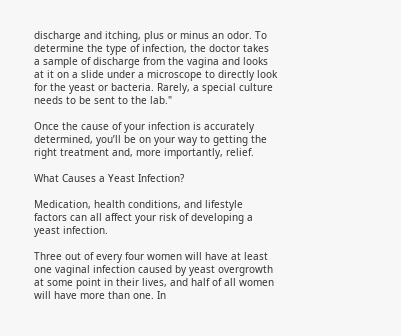discharge and itching, plus or minus an odor. To determine the type of infection, the doctor takes a sample of discharge from the vagina and looks at it on a slide under a microscope to directly look for the yeast or bacteria. Rarely, a special culture needs to be sent to the lab."

Once the cause of your infection is accurately determined, you’ll be on your way to getting the right treatment and, more importantly, relief.

What Causes a Yeast Infection?

Medication, health conditions, and lifestyle factors can all affect your risk of developing a yeast infection.

Three out of every four women will have at least one vaginal infection caused by yeast overgrowth at some point in their lives, and half of all women will have more than one. In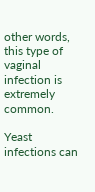other words, this type of vaginal infection is extremely common.

Yeast infections can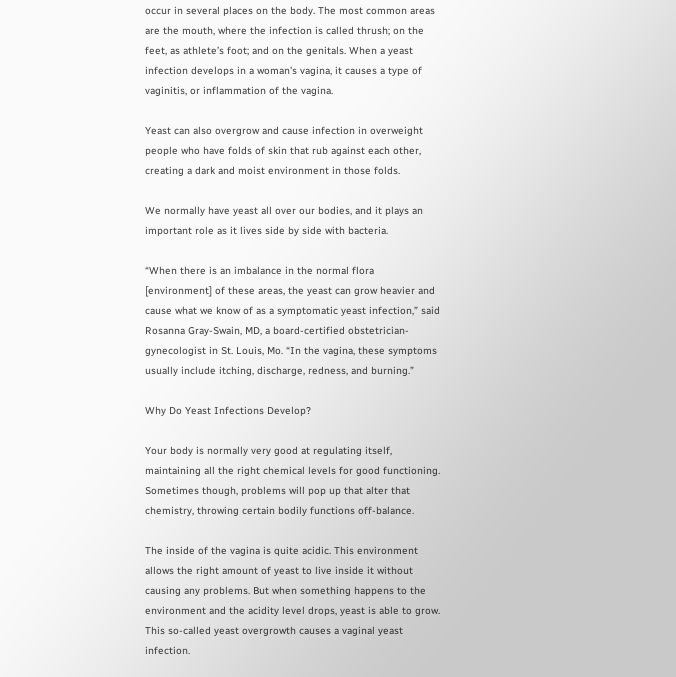occur in several places on the body. The most common areas are the mouth, where the infection is called thrush; on the feet, as athlete’s foot; and on the genitals. When a yeast infection develops in a woman’s vagina, it causes a type of vaginitis, or inflammation of the vagina.

Yeast can also overgrow and cause infection in overweight people who have folds of skin that rub against each other, creating a dark and moist environment in those folds.

We normally have yeast all over our bodies, and it plays an important role as it lives side by side with bacteria.

“When there is an imbalance in the normal flora [environment] of these areas, the yeast can grow heavier and cause what we know of as a symptomatic yeast infection,” said Rosanna Gray-Swain, MD, a board-certified obstetrician-gynecologist in St. Louis, Mo. “In the vagina, these symptoms usually include itching, discharge, redness, and burning.”

Why Do Yeast Infections Develop?

Your body is normally very good at regulating itself, maintaining all the right chemical levels for good functioning. Sometimes though, problems will pop up that alter that chemistry, throwing certain bodily functions off-balance.

The inside of the vagina is quite acidic. This environment allows the right amount of yeast to live inside it without causing any problems. But when something happens to the environment and the acidity level drops, yeast is able to grow. This so-called yeast overgrowth causes a vaginal yeast infection.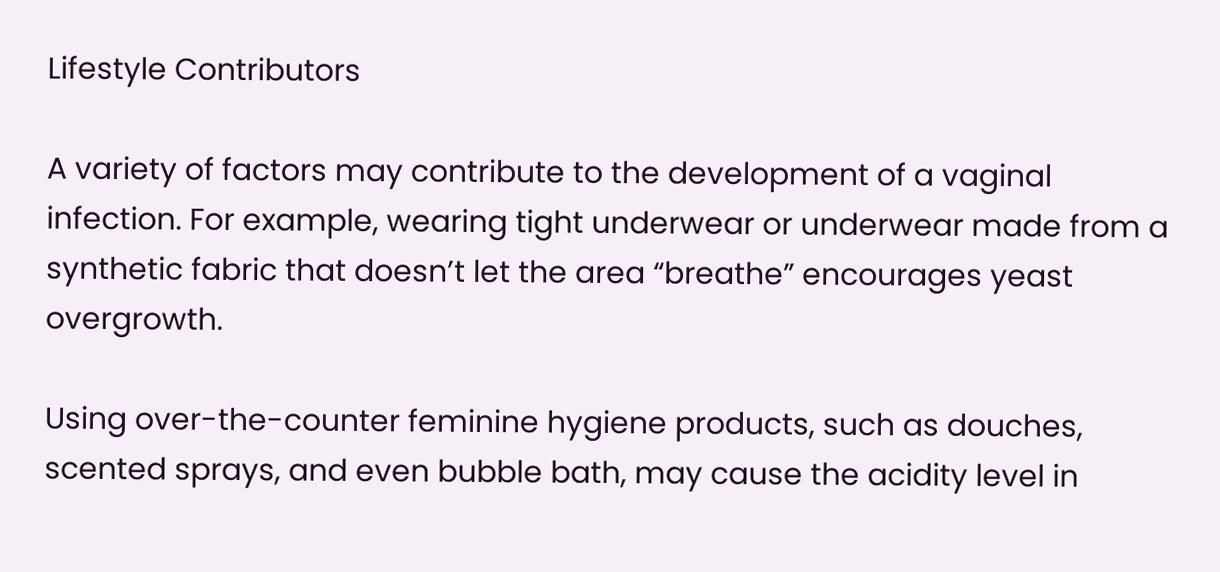Lifestyle Contributors

A variety of factors may contribute to the development of a vaginal infection. For example, wearing tight underwear or underwear made from a synthetic fabric that doesn’t let the area “breathe” encourages yeast overgrowth.

Using over-the-counter feminine hygiene products, such as douches, scented sprays, and even bubble bath, may cause the acidity level in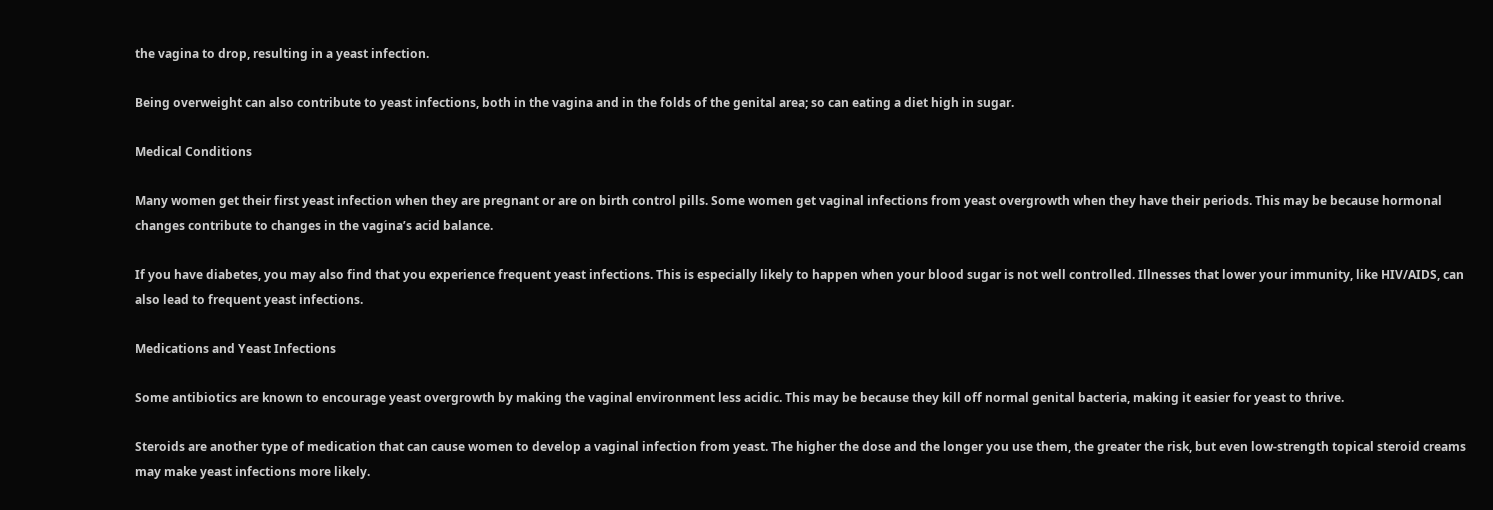the vagina to drop, resulting in a yeast infection.

Being overweight can also contribute to yeast infections, both in the vagina and in the folds of the genital area; so can eating a diet high in sugar.

Medical Conditions

Many women get their first yeast infection when they are pregnant or are on birth control pills. Some women get vaginal infections from yeast overgrowth when they have their periods. This may be because hormonal changes contribute to changes in the vagina’s acid balance.

If you have diabetes, you may also find that you experience frequent yeast infections. This is especially likely to happen when your blood sugar is not well controlled. Illnesses that lower your immunity, like HIV/AIDS, can also lead to frequent yeast infections.

Medications and Yeast Infections

Some antibiotics are known to encourage yeast overgrowth by making the vaginal environment less acidic. This may be because they kill off normal genital bacteria, making it easier for yeast to thrive.

Steroids are another type of medication that can cause women to develop a vaginal infection from yeast. The higher the dose and the longer you use them, the greater the risk, but even low-strength topical steroid creams may make yeast infections more likely.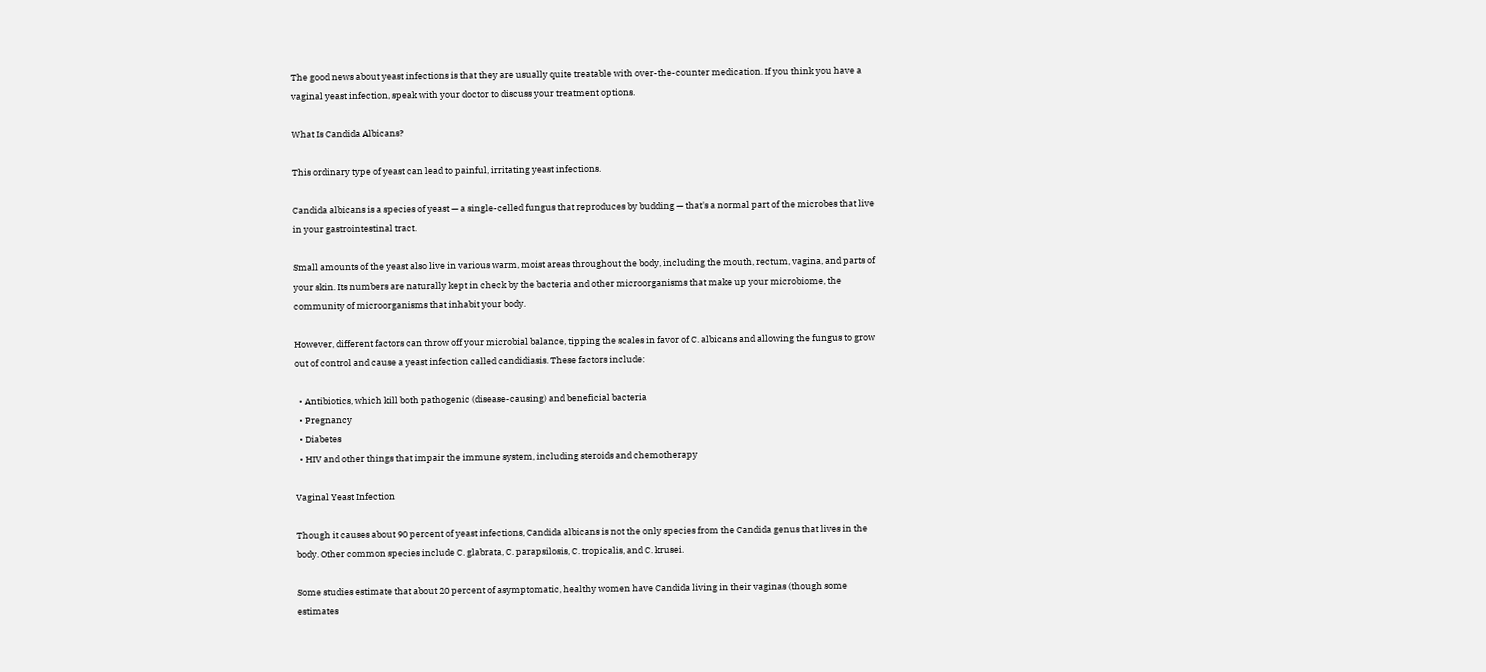The good news about yeast infections is that they are usually quite treatable with over-the-counter medication. If you think you have a vaginal yeast infection, speak with your doctor to discuss your treatment options.

What Is Candida Albicans?

This ordinary type of yeast can lead to painful, irritating yeast infections.

Candida albicans is a species of yeast — a single-celled fungus that reproduces by budding — that's a normal part of the microbes that live in your gastrointestinal tract.

Small amounts of the yeast also live in various warm, moist areas throughout the body, including the mouth, rectum, vagina, and parts of your skin. Its numbers are naturally kept in check by the bacteria and other microorganisms that make up your microbiome, the community of microorganisms that inhabit your body.

However, different factors can throw off your microbial balance, tipping the scales in favor of C. albicans and allowing the fungus to grow out of control and cause a yeast infection called candidiasis. These factors include:

  • Antibiotics, which kill both pathogenic (disease-causing) and beneficial bacteria
  • Pregnancy
  • Diabetes
  • HIV and other things that impair the immune system, including steroids and chemotherapy

Vaginal Yeast Infection

Though it causes about 90 percent of yeast infections, Candida albicans is not the only species from the Candida genus that lives in the body. Other common species include C. glabrata, C. parapsilosis, C. tropicalis, and C. krusei.

Some studies estimate that about 20 percent of asymptomatic, healthy women have Candida living in their vaginas (though some estimates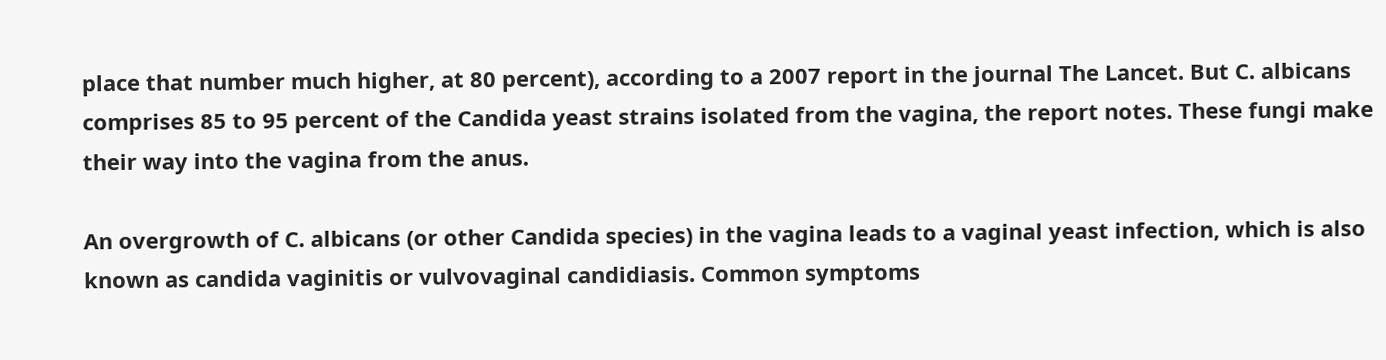place that number much higher, at 80 percent), according to a 2007 report in the journal The Lancet. But C. albicans comprises 85 to 95 percent of the Candida yeast strains isolated from the vagina, the report notes. These fungi make their way into the vagina from the anus.

An overgrowth of C. albicans (or other Candida species) in the vagina leads to a vaginal yeast infection, which is also known as candida vaginitis or vulvovaginal candidiasis. Common symptoms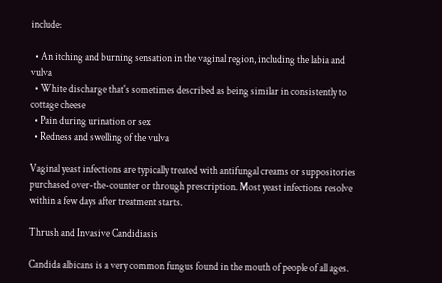include:

  • An itching and burning sensation in the vaginal region, including the labia and vulva
  • White discharge that's sometimes described as being similar in consistently to cottage cheese
  • Pain during urination or sex
  • Redness and swelling of the vulva

Vaginal yeast infections are typically treated with antifungal creams or suppositories purchased over-the-counter or through prescription. Most yeast infections resolve within a few days after treatment starts.

Thrush and Invasive Candidiasis

Candida albicans is a very common fungus found in the mouth of people of all ages.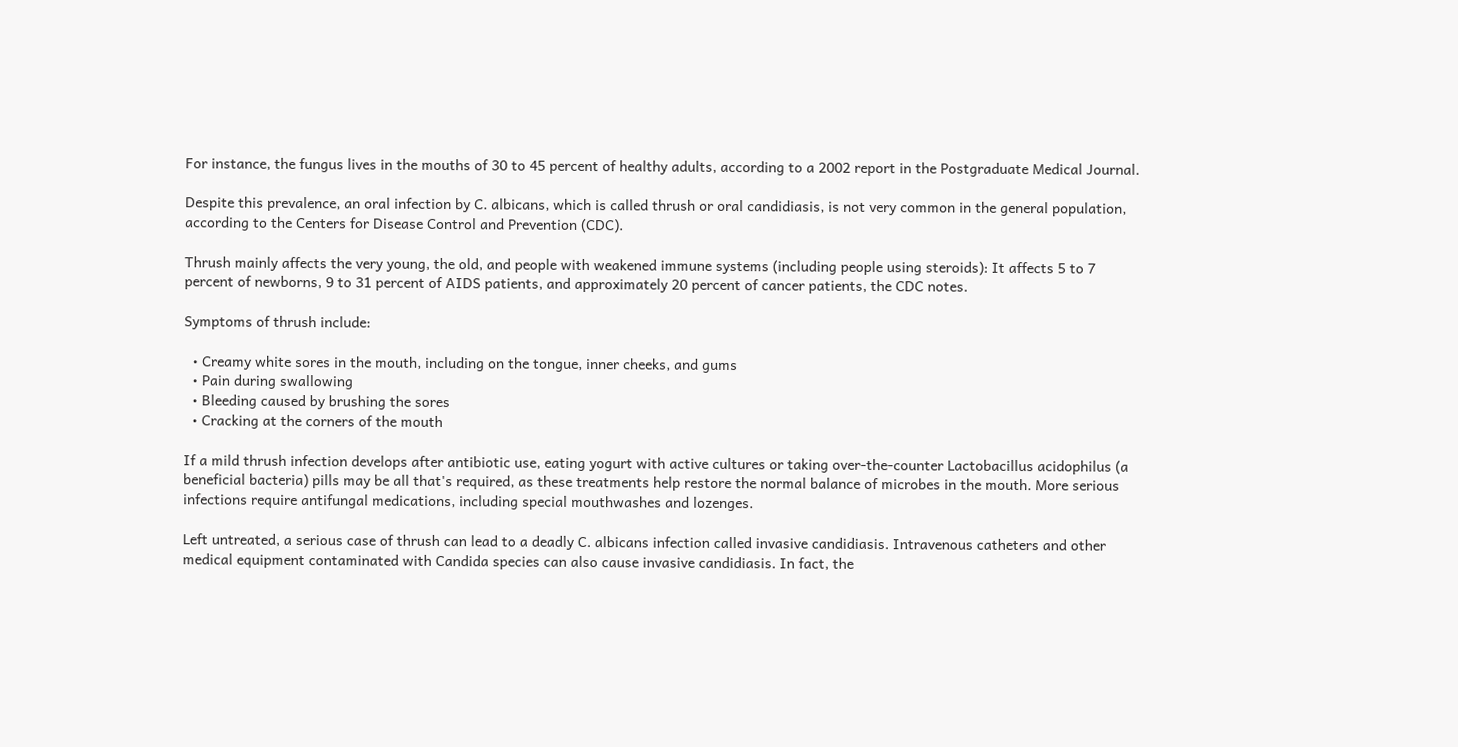For instance, the fungus lives in the mouths of 30 to 45 percent of healthy adults, according to a 2002 report in the Postgraduate Medical Journal.

Despite this prevalence, an oral infection by C. albicans, which is called thrush or oral candidiasis, is not very common in the general population, according to the Centers for Disease Control and Prevention (CDC).

Thrush mainly affects the very young, the old, and people with weakened immune systems (including people using steroids): It affects 5 to 7 percent of newborns, 9 to 31 percent of AIDS patients, and approximately 20 percent of cancer patients, the CDC notes.

Symptoms of thrush include:

  • Creamy white sores in the mouth, including on the tongue, inner cheeks, and gums
  • Pain during swallowing
  • Bleeding caused by brushing the sores
  • Cracking at the corners of the mouth

If a mild thrush infection develops after antibiotic use, eating yogurt with active cultures or taking over-the-counter Lactobacillus acidophilus (a beneficial bacteria) pills may be all that's required, as these treatments help restore the normal balance of microbes in the mouth. More serious infections require antifungal medications, including special mouthwashes and lozenges.

Left untreated, a serious case of thrush can lead to a deadly C. albicans infection called invasive candidiasis. Intravenous catheters and other medical equipment contaminated with Candida species can also cause invasive candidiasis. In fact, the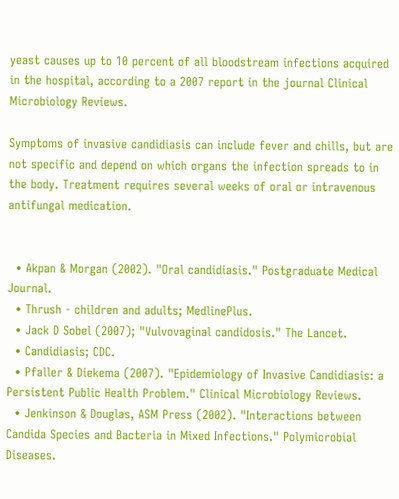yeast causes up to 10 percent of all bloodstream infections acquired in the hospital, according to a 2007 report in the journal Clinical Microbiology Reviews.

Symptoms of invasive candidiasis can include fever and chills, but are not specific and depend on which organs the infection spreads to in the body. Treatment requires several weeks of oral or intravenous antifungal medication.


  • Akpan & Morgan (2002). "Oral candidiasis." Postgraduate Medical Journal.
  • Thrush - children and adults; MedlinePlus.
  • Jack D Sobel (2007); "Vulvovaginal candidosis." The Lancet.
  • Candidiasis; CDC.
  • Pfaller & Diekema (2007). "Epidemiology of Invasive Candidiasis: a Persistent Public Health Problem." Clinical Microbiology Reviews.
  • Jenkinson & Douglas, ASM Press (2002). "Interactions between Candida Species and Bacteria in Mixed Infections." Polymicrobial Diseases.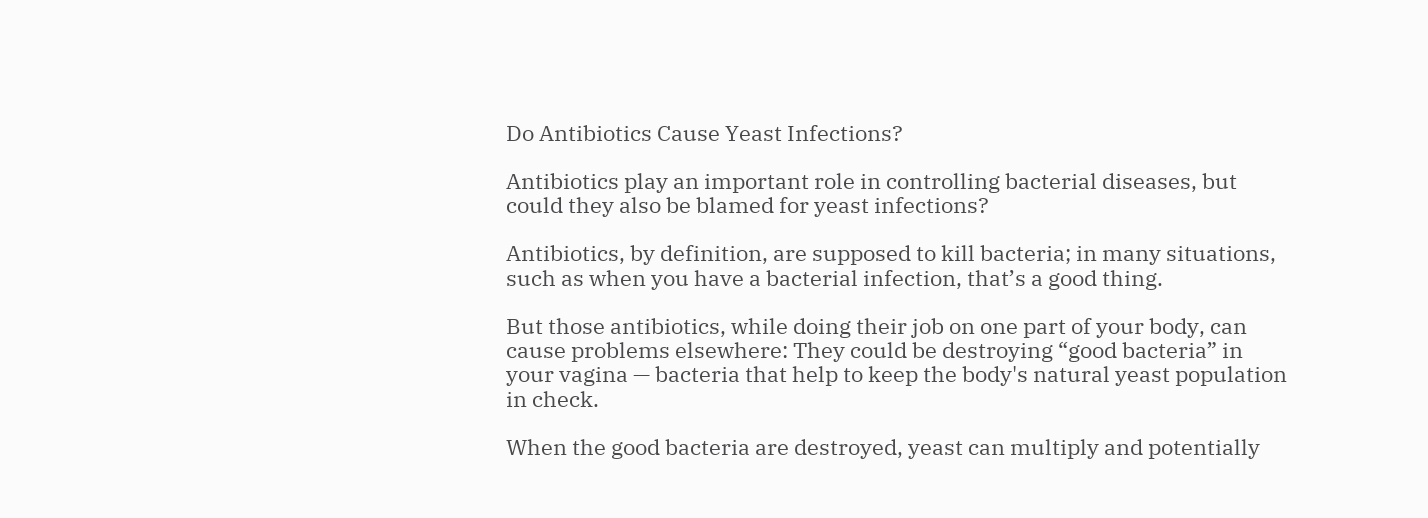Do Antibiotics Cause Yeast Infections?

Antibiotics play an important role in controlling bacterial diseases, but could they also be blamed for yeast infections?

Antibiotics, by definition, are supposed to kill bacteria; in many situations, such as when you have a bacterial infection, that’s a good thing.

But those antibiotics, while doing their job on one part of your body, can cause problems elsewhere: They could be destroying “good bacteria” in your vagina — bacteria that help to keep the body's natural yeast population in check.

When the good bacteria are destroyed, yeast can multiply and potentially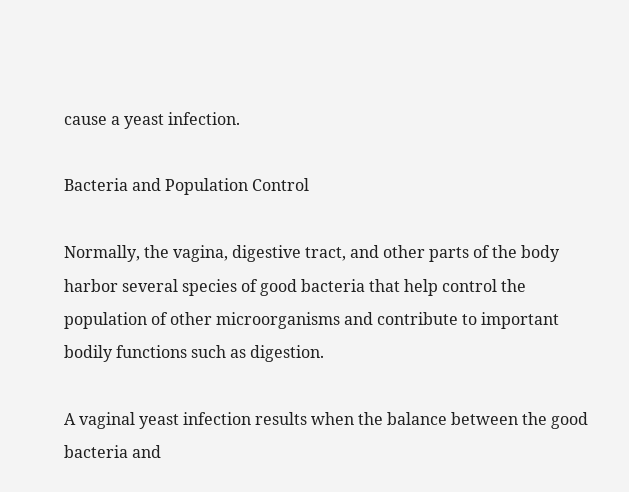cause a yeast infection.

Bacteria and Population Control

Normally, the vagina, digestive tract, and other parts of the body harbor several species of good bacteria that help control the population of other microorganisms and contribute to important bodily functions such as digestion.

A vaginal yeast infection results when the balance between the good bacteria and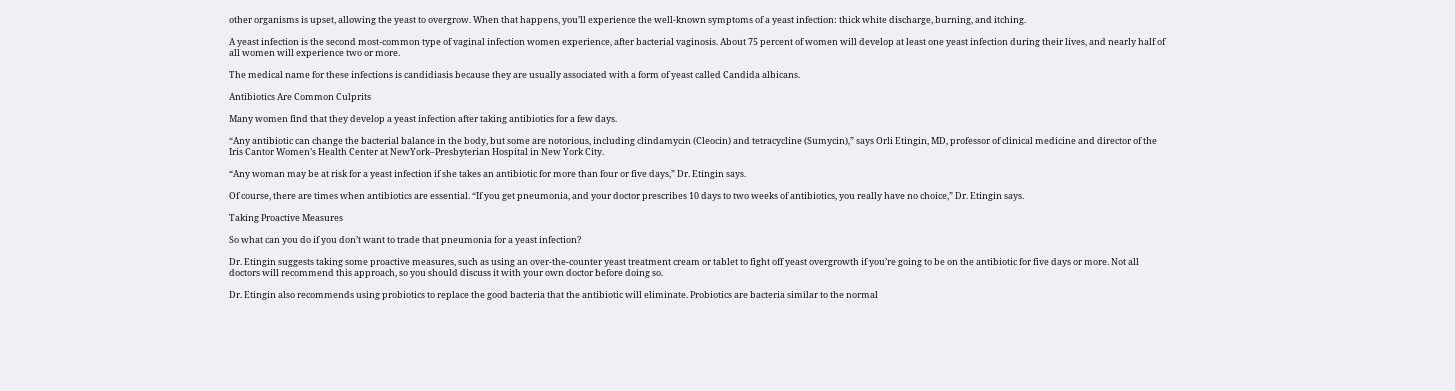other organisms is upset, allowing the yeast to overgrow. When that happens, you’ll experience the well-known symptoms of a yeast infection: thick white discharge, burning, and itching.

A yeast infection is the second most-common type of vaginal infection women experience, after bacterial vaginosis. About 75 percent of women will develop at least one yeast infection during their lives, and nearly half of all women will experience two or more.

The medical name for these infections is candidiasis because they are usually associated with a form of yeast called Candida albicans.

Antibiotics Are Common Culprits

Many women find that they develop a yeast infection after taking antibiotics for a few days.

“Any antibiotic can change the bacterial balance in the body, but some are notorious, including clindamycin (Cleocin) and tetracycline (Sumycin),” says Orli Etingin, MD, professor of clinical medicine and director of the Iris Cantor Women’s Health Center at NewYork–Presbyterian Hospital in New York City.

“Any woman may be at risk for a yeast infection if she takes an antibiotic for more than four or five days,” Dr. Etingin says.

Of course, there are times when antibiotics are essential. “If you get pneumonia, and your doctor prescribes 10 days to two weeks of antibiotics, you really have no choice,” Dr. Etingin says.

Taking Proactive Measures

So what can you do if you don’t want to trade that pneumonia for a yeast infection?

Dr. Etingin suggests taking some proactive measures, such as using an over-the-counter yeast treatment cream or tablet to fight off yeast overgrowth if you’re going to be on the antibiotic for five days or more. Not all doctors will recommend this approach, so you should discuss it with your own doctor before doing so.

Dr. Etingin also recommends using probiotics to replace the good bacteria that the antibiotic will eliminate. Probiotics are bacteria similar to the normal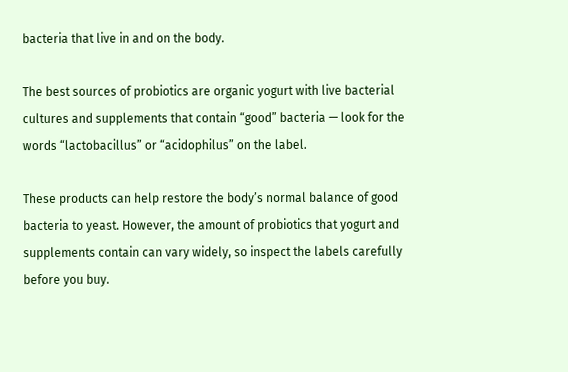bacteria that live in and on the body.

The best sources of probiotics are organic yogurt with live bacterial cultures and supplements that contain “good” bacteria — look for the words “lactobacillus” or “acidophilus” on the label.

These products can help restore the body’s normal balance of good bacteria to yeast. However, the amount of probiotics that yogurt and supplements contain can vary widely, so inspect the labels carefully before you buy.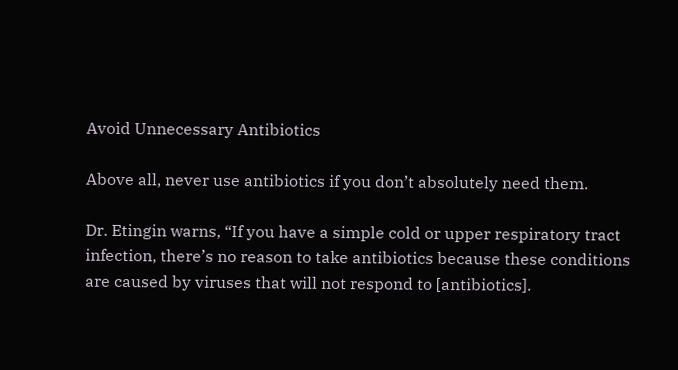Avoid Unnecessary Antibiotics

Above all, never use antibiotics if you don’t absolutely need them.

Dr. Etingin warns, “If you have a simple cold or upper respiratory tract infection, there’s no reason to take antibiotics because these conditions are caused by viruses that will not respond to [antibiotics].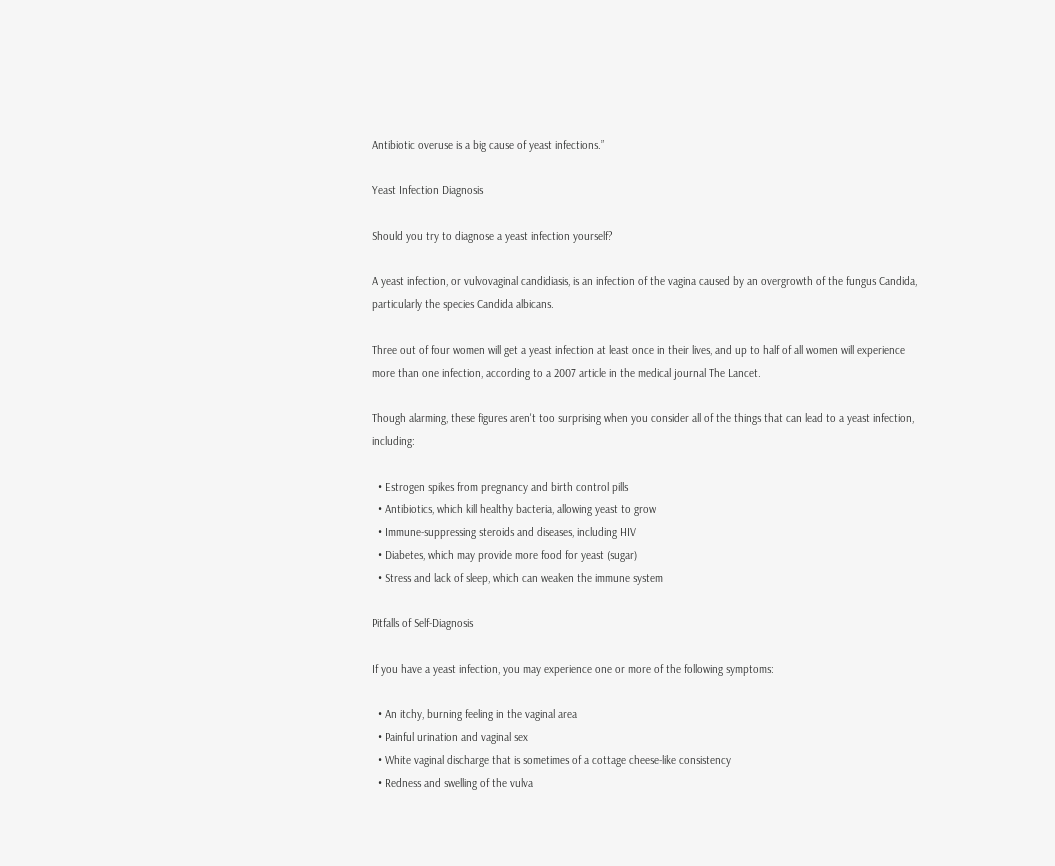Antibiotic overuse is a big cause of yeast infections.”

Yeast Infection Diagnosis

Should you try to diagnose a yeast infection yourself?

A yeast infection, or vulvovaginal candidiasis, is an infection of the vagina caused by an overgrowth of the fungus Candida, particularly the species Candida albicans.

Three out of four women will get a yeast infection at least once in their lives, and up to half of all women will experience more than one infection, according to a 2007 article in the medical journal The Lancet.

Though alarming, these figures aren't too surprising when you consider all of the things that can lead to a yeast infection, including:

  • Estrogen spikes from pregnancy and birth control pills
  • Antibiotics, which kill healthy bacteria, allowing yeast to grow
  • Immune-suppressing steroids and diseases, including HIV
  • Diabetes, which may provide more food for yeast (sugar)
  • Stress and lack of sleep, which can weaken the immune system

Pitfalls of Self-Diagnosis

If you have a yeast infection, you may experience one or more of the following symptoms:

  • An itchy, burning feeling in the vaginal area
  • Painful urination and vaginal sex
  • White vaginal discharge that is sometimes of a cottage cheese-like consistency
  • Redness and swelling of the vulva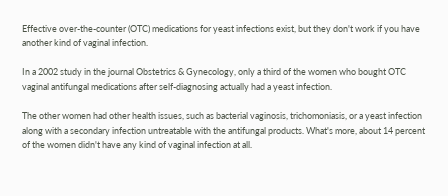Effective over-the-counter (OTC) medications for yeast infections exist, but they don't work if you have another kind of vaginal infection.

In a 2002 study in the journal Obstetrics & Gynecology, only a third of the women who bought OTC vaginal antifungal medications after self-diagnosing actually had a yeast infection.

The other women had other health issues, such as bacterial vaginosis, trichomoniasis, or a yeast infection along with a secondary infection untreatable with the antifungal products. What's more, about 14 percent of the women didn't have any kind of vaginal infection at all.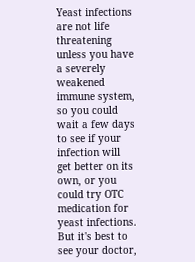Yeast infections are not life threatening unless you have a severely weakened immune system, so you could wait a few days to see if your infection will get better on its own, or you could try OTC medication for yeast infections. But it's best to see your doctor,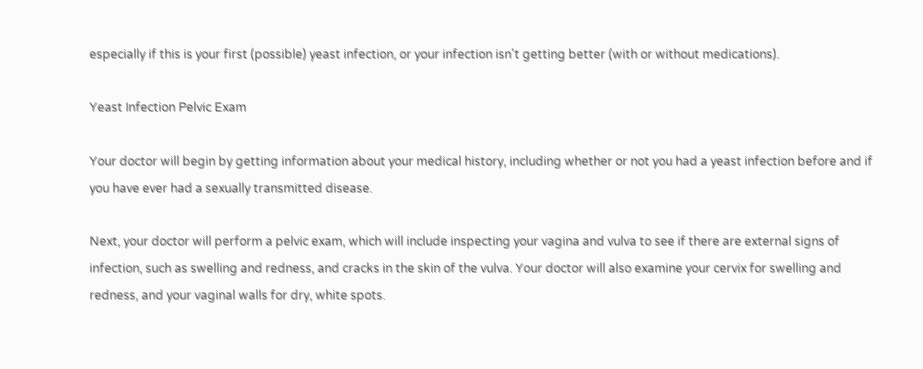especially if this is your first (possible) yeast infection, or your infection isn't getting better (with or without medications).

Yeast Infection Pelvic Exam

Your doctor will begin by getting information about your medical history, including whether or not you had a yeast infection before and if you have ever had a sexually transmitted disease.

Next, your doctor will perform a pelvic exam, which will include inspecting your vagina and vulva to see if there are external signs of infection, such as swelling and redness, and cracks in the skin of the vulva. Your doctor will also examine your cervix for swelling and redness, and your vaginal walls for dry, white spots.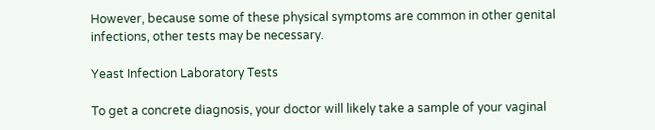However, because some of these physical symptoms are common in other genital infections, other tests may be necessary.

Yeast Infection Laboratory Tests

To get a concrete diagnosis, your doctor will likely take a sample of your vaginal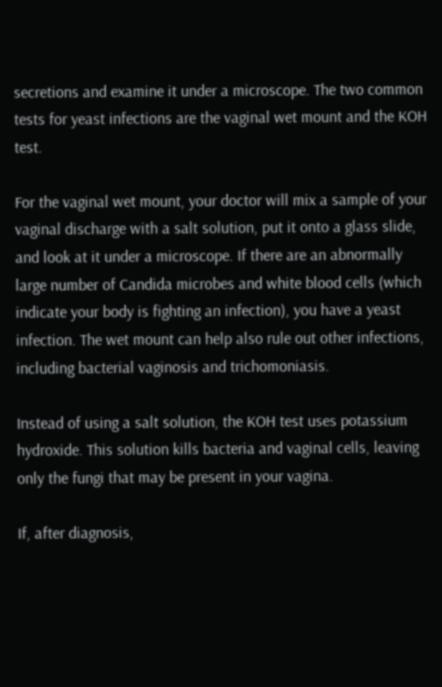secretions and examine it under a microscope. The two common tests for yeast infections are the vaginal wet mount and the KOH test.

For the vaginal wet mount, your doctor will mix a sample of your vaginal discharge with a salt solution, put it onto a glass slide, and look at it under a microscope. If there are an abnormally large number of Candida microbes and white blood cells (which indicate your body is fighting an infection), you have a yeast infection. The wet mount can help also rule out other infections, including bacterial vaginosis and trichomoniasis.

Instead of using a salt solution, the KOH test uses potassium hydroxide. This solution kills bacteria and vaginal cells, leaving only the fungi that may be present in your vagina.

If, after diagnosis,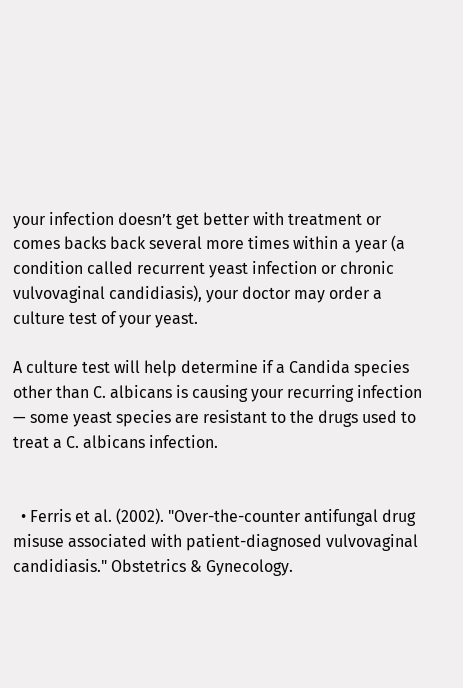your infection doesn’t get better with treatment or comes backs back several more times within a year (a condition called recurrent yeast infection or chronic vulvovaginal candidiasis), your doctor may order a culture test of your yeast.

A culture test will help determine if a Candida species other than C. albicans is causing your recurring infection — some yeast species are resistant to the drugs used to treat a C. albicans infection.


  • Ferris et al. (2002). "Over-the-counter antifungal drug misuse associated with patient-diagnosed vulvovaginal candidiasis." Obstetrics & Gynecology.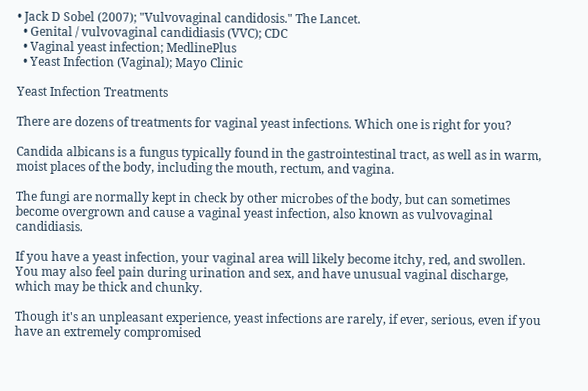• Jack D Sobel (2007); "Vulvovaginal candidosis." The Lancet.
  • Genital / vulvovaginal candidiasis (VVC); CDC
  • Vaginal yeast infection; MedlinePlus
  • Yeast Infection (Vaginal); Mayo Clinic

Yeast Infection Treatments

There are dozens of treatments for vaginal yeast infections. Which one is right for you?

Candida albicans is a fungus typically found in the gastrointestinal tract, as well as in warm, moist places of the body, including the mouth, rectum, and vagina.

The fungi are normally kept in check by other microbes of the body, but can sometimes become overgrown and cause a vaginal yeast infection, also known as vulvovaginal candidiasis.

If you have a yeast infection, your vaginal area will likely become itchy, red, and swollen. You may also feel pain during urination and sex, and have unusual vaginal discharge, which may be thick and chunky.

Though it's an unpleasant experience, yeast infections are rarely, if ever, serious, even if you have an extremely compromised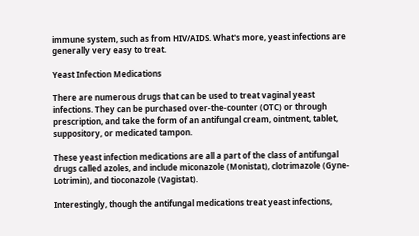immune system, such as from HIV/AIDS. What's more, yeast infections are generally very easy to treat.

Yeast Infection Medications

There are numerous drugs that can be used to treat vaginal yeast infections. They can be purchased over-the-counter (OTC) or through prescription, and take the form of an antifungal cream, ointment, tablet, suppository, or medicated tampon.

These yeast infection medications are all a part of the class of antifungal drugs called azoles, and include miconazole (Monistat), clotrimazole (Gyne-Lotrimin), and tioconazole (Vagistat).

Interestingly, though the antifungal medications treat yeast infections,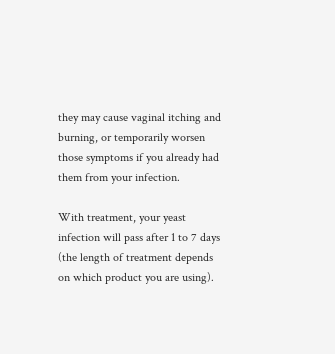they may cause vaginal itching and burning, or temporarily worsen those symptoms if you already had them from your infection.

With treatment, your yeast infection will pass after 1 to 7 days (the length of treatment depends on which product you are using).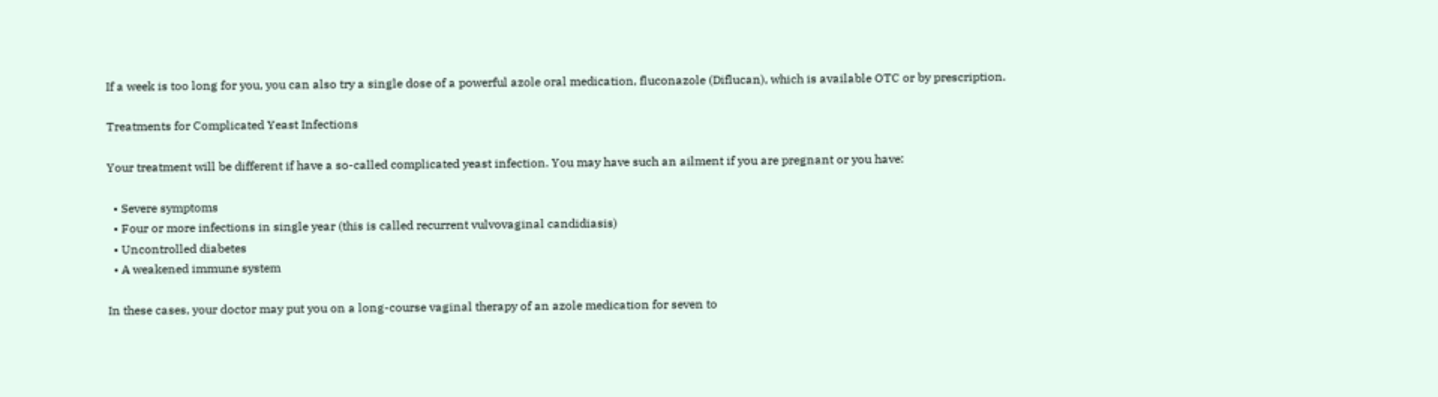If a week is too long for you, you can also try a single dose of a powerful azole oral medication, fluconazole (Diflucan), which is available OTC or by prescription.

Treatments for Complicated Yeast Infections

Your treatment will be different if have a so-called complicated yeast infection. You may have such an ailment if you are pregnant or you have:

  • Severe symptoms
  • Four or more infections in single year (this is called recurrent vulvovaginal candidiasis)
  • Uncontrolled diabetes
  • A weakened immune system

In these cases, your doctor may put you on a long-course vaginal therapy of an azole medication for seven to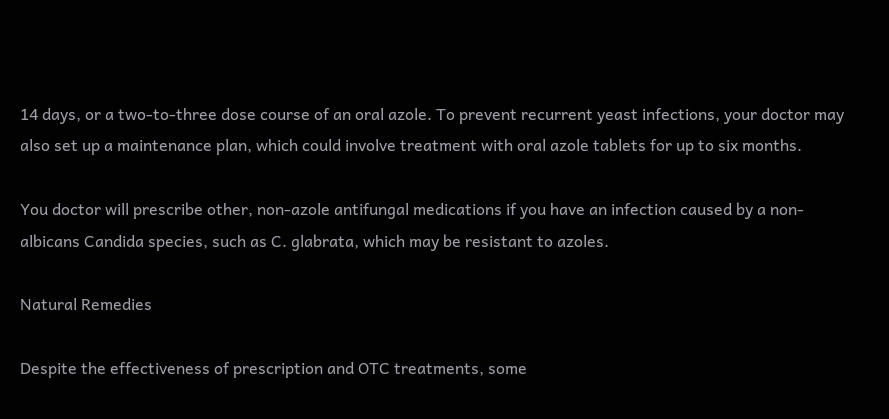14 days, or a two-to-three dose course of an oral azole. To prevent recurrent yeast infections, your doctor may also set up a maintenance plan, which could involve treatment with oral azole tablets for up to six months.

You doctor will prescribe other, non-azole antifungal medications if you have an infection caused by a non-albicans Candida species, such as C. glabrata, which may be resistant to azoles.

Natural Remedies

Despite the effectiveness of prescription and OTC treatments, some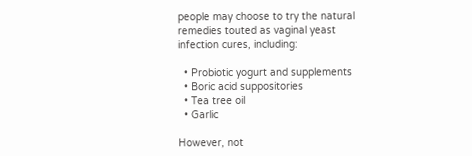people may choose to try the natural remedies touted as vaginal yeast infection cures, including:

  • Probiotic yogurt and supplements
  • Boric acid suppositories
  • Tea tree oil
  • Garlic

However, not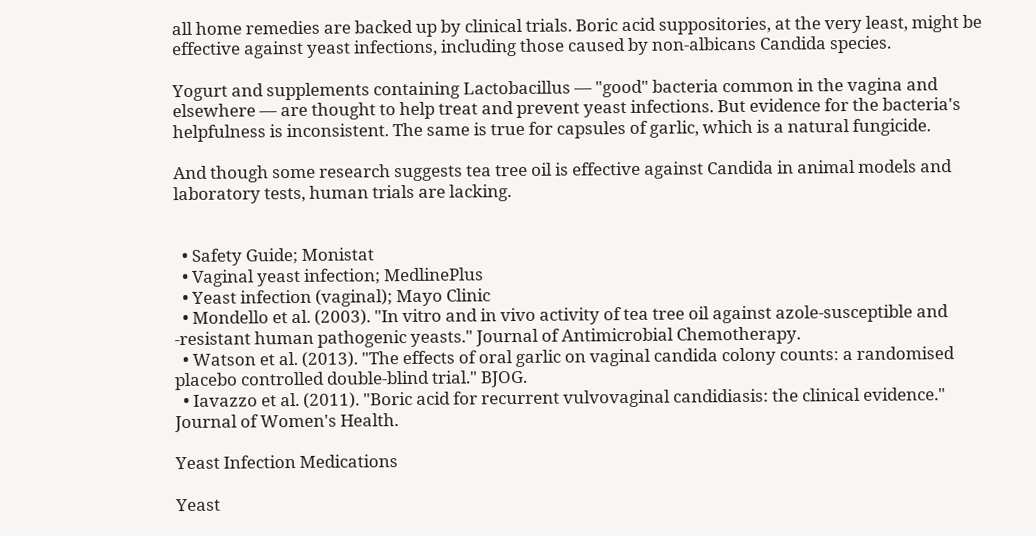all home remedies are backed up by clinical trials. Boric acid suppositories, at the very least, might be effective against yeast infections, including those caused by non-albicans Candida species.

Yogurt and supplements containing Lactobacillus — "good" bacteria common in the vagina and elsewhere — are thought to help treat and prevent yeast infections. But evidence for the bacteria's helpfulness is inconsistent. The same is true for capsules of garlic, which is a natural fungicide.

And though some research suggests tea tree oil is effective against Candida in animal models and laboratory tests, human trials are lacking.


  • Safety Guide; Monistat
  • Vaginal yeast infection; MedlinePlus
  • Yeast infection (vaginal); Mayo Clinic
  • Mondello et al. (2003). "In vitro and in vivo activity of tea tree oil against azole-susceptible and -resistant human pathogenic yeasts." Journal of Antimicrobial Chemotherapy.
  • Watson et al. (2013). "The effects of oral garlic on vaginal candida colony counts: a randomised placebo controlled double-blind trial." BJOG.
  • Iavazzo et al. (2011). "Boric acid for recurrent vulvovaginal candidiasis: the clinical evidence." Journal of Women's Health.

Yeast Infection Medications

Yeast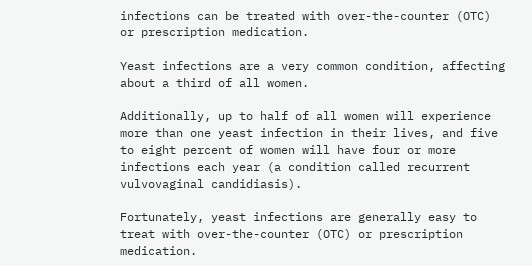infections can be treated with over-the-counter (OTC) or prescription medication.

Yeast infections are a very common condition, affecting about a third of all women.

Additionally, up to half of all women will experience more than one yeast infection in their lives, and five to eight percent of women will have four or more infections each year (a condition called recurrent vulvovaginal candidiasis).

Fortunately, yeast infections are generally easy to treat with over-the-counter (OTC) or prescription medication.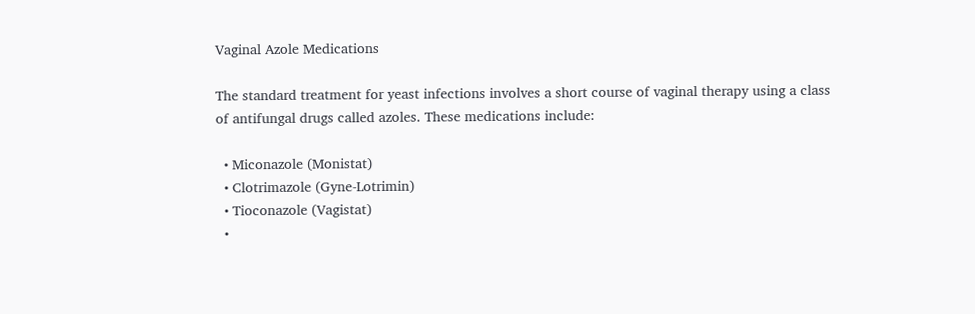Vaginal Azole Medications

The standard treatment for yeast infections involves a short course of vaginal therapy using a class of antifungal drugs called azoles. These medications include:

  • Miconazole (Monistat)
  • Clotrimazole (Gyne-Lotrimin)
  • Tioconazole (Vagistat)
  •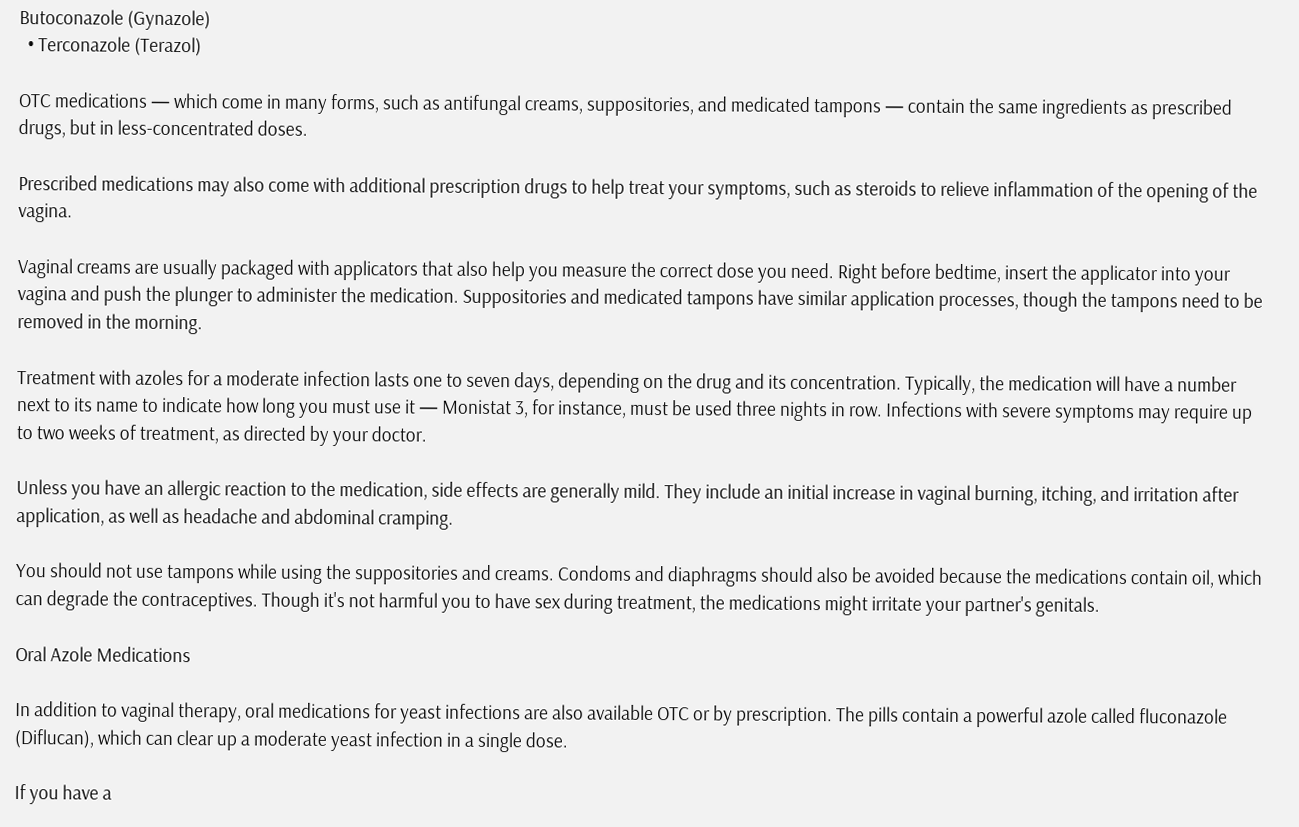Butoconazole (Gynazole)
  • Terconazole (Terazol)

OTC medications — which come in many forms, such as antifungal creams, suppositories, and medicated tampons — contain the same ingredients as prescribed drugs, but in less-concentrated doses.

Prescribed medications may also come with additional prescription drugs to help treat your symptoms, such as steroids to relieve inflammation of the opening of the vagina.

Vaginal creams are usually packaged with applicators that also help you measure the correct dose you need. Right before bedtime, insert the applicator into your vagina and push the plunger to administer the medication. Suppositories and medicated tampons have similar application processes, though the tampons need to be removed in the morning.

Treatment with azoles for a moderate infection lasts one to seven days, depending on the drug and its concentration. Typically, the medication will have a number next to its name to indicate how long you must use it — Monistat 3, for instance, must be used three nights in row. Infections with severe symptoms may require up to two weeks of treatment, as directed by your doctor.

Unless you have an allergic reaction to the medication, side effects are generally mild. They include an initial increase in vaginal burning, itching, and irritation after application, as well as headache and abdominal cramping.

You should not use tampons while using the suppositories and creams. Condoms and diaphragms should also be avoided because the medications contain oil, which can degrade the contraceptives. Though it's not harmful you to have sex during treatment, the medications might irritate your partner's genitals.

Oral Azole Medications

In addition to vaginal therapy, oral medications for yeast infections are also available OTC or by prescription. The pills contain a powerful azole called fluconazole (Diflucan), which can clear up a moderate yeast infection in a single dose.

If you have a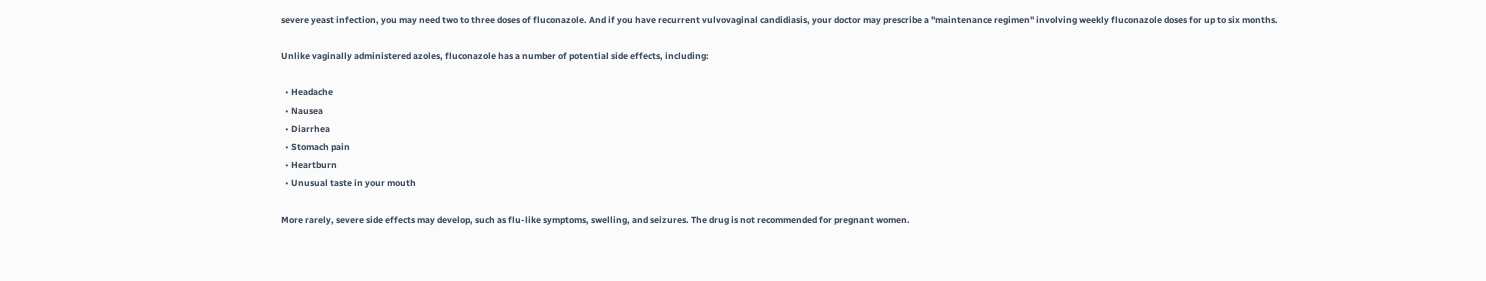severe yeast infection, you may need two to three doses of fluconazole. And if you have recurrent vulvovaginal candidiasis, your doctor may prescribe a "maintenance regimen" involving weekly fluconazole doses for up to six months.

Unlike vaginally administered azoles, fluconazole has a number of potential side effects, including:

  • Headache
  • Nausea
  • Diarrhea
  • Stomach pain
  • Heartburn
  • Unusual taste in your mouth

More rarely, severe side effects may develop, such as flu-like symptoms, swelling, and seizures. The drug is not recommended for pregnant women.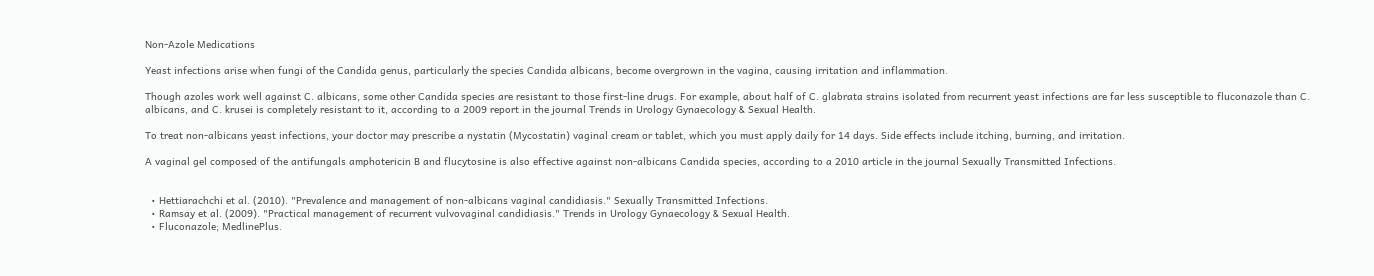Non-Azole Medications

Yeast infections arise when fungi of the Candida genus, particularly the species Candida albicans, become overgrown in the vagina, causing irritation and inflammation.

Though azoles work well against C. albicans, some other Candida species are resistant to those first-line drugs. For example, about half of C. glabrata strains isolated from recurrent yeast infections are far less susceptible to fluconazole than C. albicans, and C. krusei is completely resistant to it, according to a 2009 report in the journal Trends in Urology Gynaecology & Sexual Health.

To treat non-albicans yeast infections, your doctor may prescribe a nystatin (Mycostatin) vaginal cream or tablet, which you must apply daily for 14 days. Side effects include itching, burning, and irritation.

A vaginal gel composed of the antifungals amphotericin B and flucytosine is also effective against non-albicans Candida species, according to a 2010 article in the journal Sexually Transmitted Infections.


  • Hettiarachchi et al. (2010). "Prevalence and management of non-albicans vaginal candidiasis." Sexually Transmitted Infections.
  • Ramsay et al. (2009). "Practical management of recurrent vulvovaginal candidiasis." Trends in Urology Gynaecology & Sexual Health.
  • Fluconazole; MedlinePlus.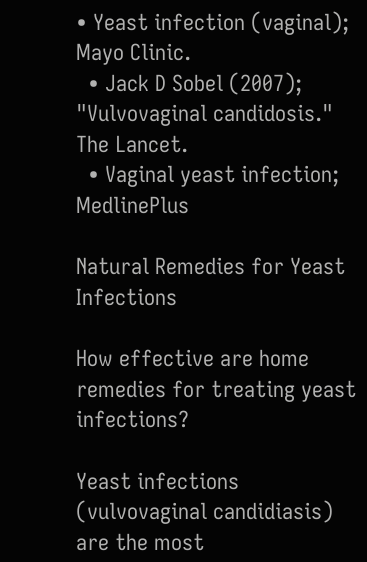• Yeast infection (vaginal); Mayo Clinic.
  • Jack D Sobel (2007); "Vulvovaginal candidosis." The Lancet.
  • Vaginal yeast infection; MedlinePlus

Natural Remedies for Yeast Infections

How effective are home remedies for treating yeast infections?

Yeast infections (vulvovaginal candidiasis) are the most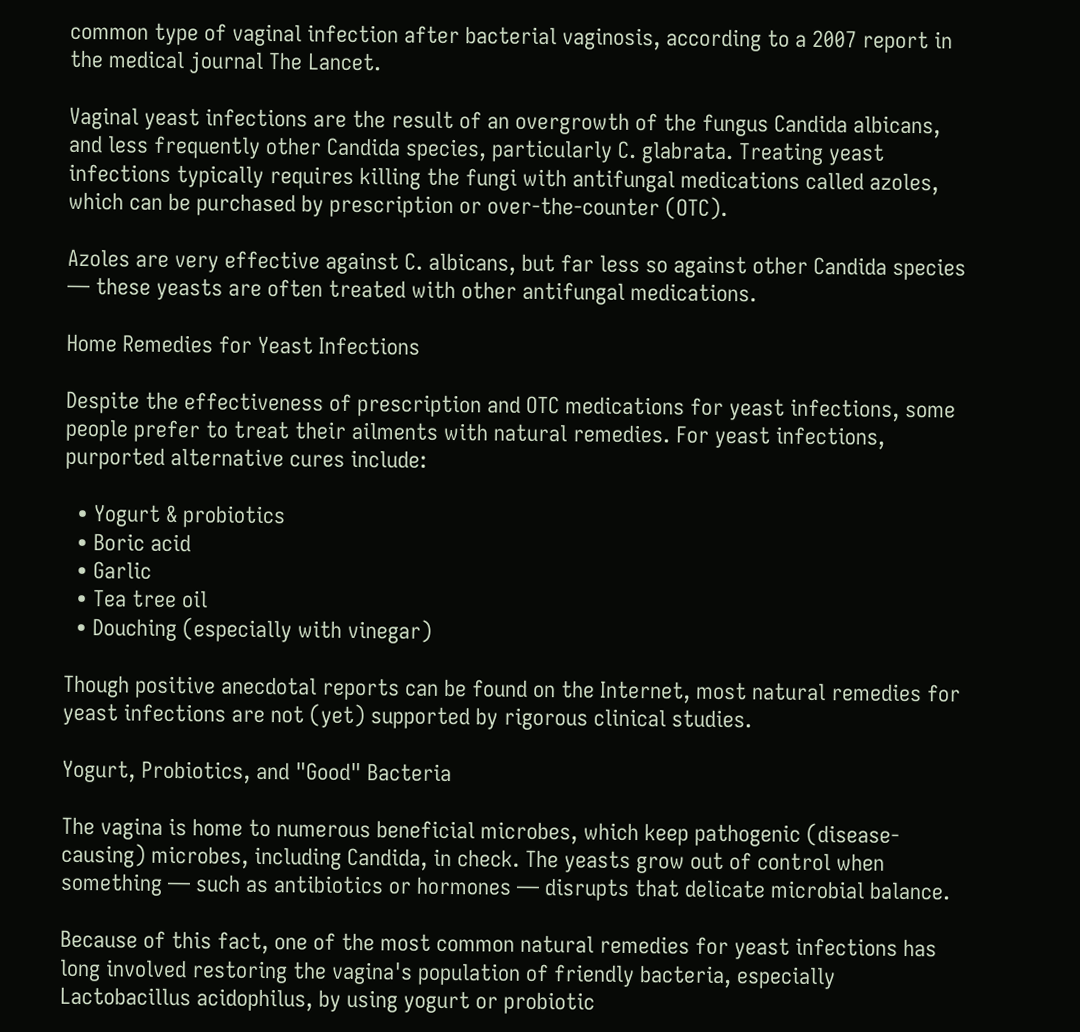common type of vaginal infection after bacterial vaginosis, according to a 2007 report in the medical journal The Lancet.

Vaginal yeast infections are the result of an overgrowth of the fungus Candida albicans, and less frequently other Candida species, particularly C. glabrata. Treating yeast infections typically requires killing the fungi with antifungal medications called azoles, which can be purchased by prescription or over-the-counter (OTC).

Azoles are very effective against C. albicans, but far less so against other Candida species — these yeasts are often treated with other antifungal medications.

Home Remedies for Yeast Infections

Despite the effectiveness of prescription and OTC medications for yeast infections, some people prefer to treat their ailments with natural remedies. For yeast infections, purported alternative cures include:

  • Yogurt & probiotics
  • Boric acid
  • Garlic
  • Tea tree oil
  • Douching (especially with vinegar)

Though positive anecdotal reports can be found on the Internet, most natural remedies for yeast infections are not (yet) supported by rigorous clinical studies.

Yogurt, Probiotics, and "Good" Bacteria

The vagina is home to numerous beneficial microbes, which keep pathogenic (disease-causing) microbes, including Candida, in check. The yeasts grow out of control when something — such as antibiotics or hormones — disrupts that delicate microbial balance.

Because of this fact, one of the most common natural remedies for yeast infections has long involved restoring the vagina's population of friendly bacteria, especially Lactobacillus acidophilus, by using yogurt or probiotic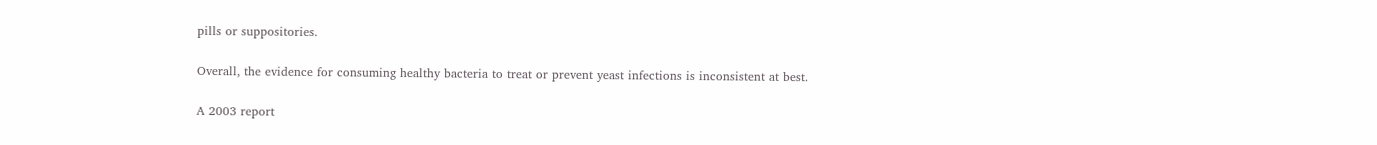pills or suppositories.

Overall, the evidence for consuming healthy bacteria to treat or prevent yeast infections is inconsistent at best.

A 2003 report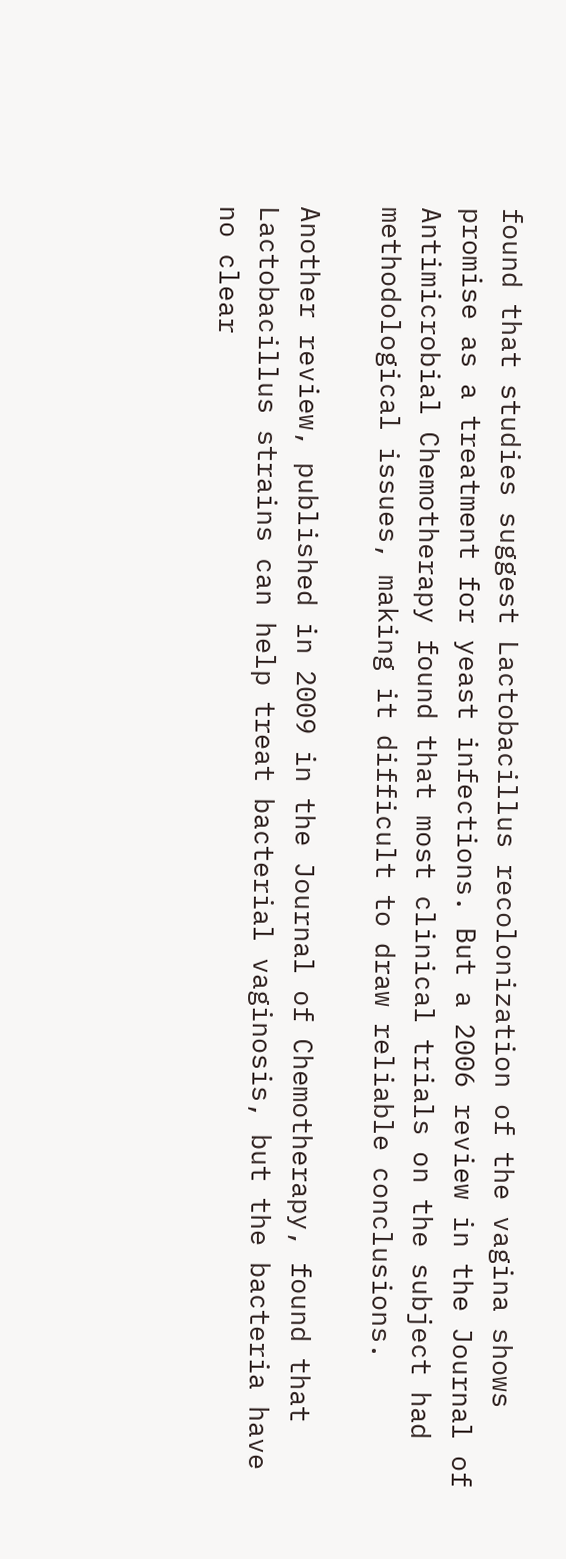found that studies suggest Lactobacillus recolonization of the vagina shows promise as a treatment for yeast infections. But a 2006 review in the Journal of Antimicrobial Chemotherapy found that most clinical trials on the subject had methodological issues, making it difficult to draw reliable conclusions.

Another review, published in 2009 in the Journal of Chemotherapy, found that Lactobacillus strains can help treat bacterial vaginosis, but the bacteria have no clear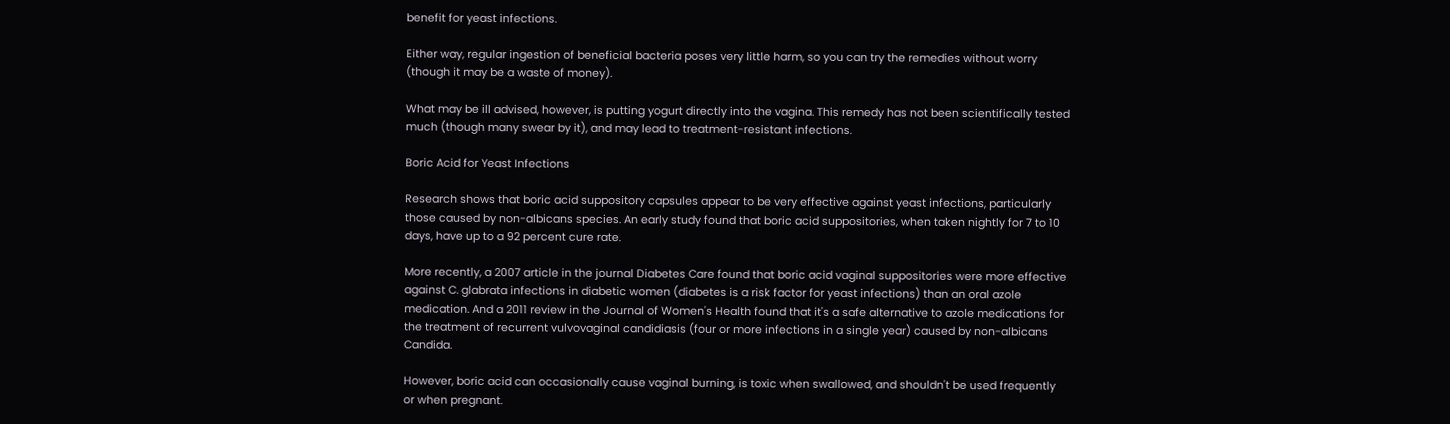benefit for yeast infections.

Either way, regular ingestion of beneficial bacteria poses very little harm, so you can try the remedies without worry (though it may be a waste of money).

What may be ill advised, however, is putting yogurt directly into the vagina. This remedy has not been scientifically tested much (though many swear by it), and may lead to treatment-resistant infections.

Boric Acid for Yeast Infections

Research shows that boric acid suppository capsules appear to be very effective against yeast infections, particularly those caused by non-albicans species. An early study found that boric acid suppositories, when taken nightly for 7 to 10 days, have up to a 92 percent cure rate.

More recently, a 2007 article in the journal Diabetes Care found that boric acid vaginal suppositories were more effective against C. glabrata infections in diabetic women (diabetes is a risk factor for yeast infections) than an oral azole medication. And a 2011 review in the Journal of Women's Health found that it's a safe alternative to azole medications for the treatment of recurrent vulvovaginal candidiasis (four or more infections in a single year) caused by non-albicans Candida.

However, boric acid can occasionally cause vaginal burning, is toxic when swallowed, and shouldn't be used frequently or when pregnant.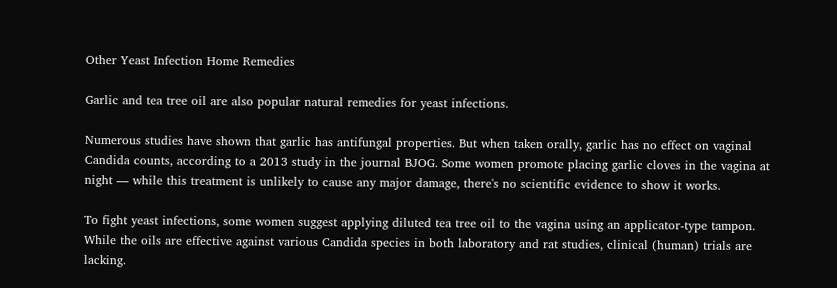Other Yeast Infection Home Remedies

Garlic and tea tree oil are also popular natural remedies for yeast infections.

Numerous studies have shown that garlic has antifungal properties. But when taken orally, garlic has no effect on vaginal Candida counts, according to a 2013 study in the journal BJOG. Some women promote placing garlic cloves in the vagina at night — while this treatment is unlikely to cause any major damage, there's no scientific evidence to show it works.

To fight yeast infections, some women suggest applying diluted tea tree oil to the vagina using an applicator-type tampon. While the oils are effective against various Candida species in both laboratory and rat studies, clinical (human) trials are lacking.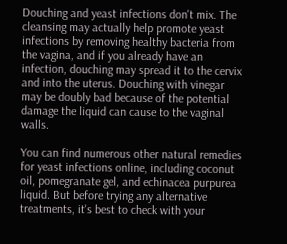Douching and yeast infections don't mix. The cleansing may actually help promote yeast infections by removing healthy bacteria from the vagina, and if you already have an infection, douching may spread it to the cervix and into the uterus. Douching with vinegar may be doubly bad because of the potential damage the liquid can cause to the vaginal walls.

You can find numerous other natural remedies for yeast infections online, including coconut oil, pomegranate gel, and echinacea purpurea liquid. But before trying any alternative treatments, it's best to check with your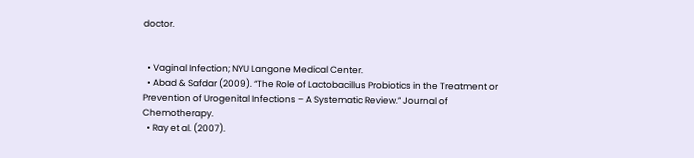doctor.


  • Vaginal Infection; NYU Langone Medical Center.
  • Abad & Safdar (2009). “The Role of Lactobacillus Probiotics in the Treatment or Prevention of Urogenital Infections – A Systematic Review.” Journal of Chemotherapy.
  • Ray et al. (2007).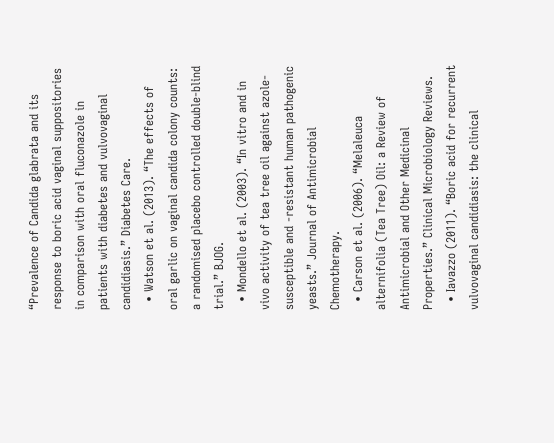“Prevalence of Candida glabrata and its response to boric acid vaginal suppositories in comparison with oral fluconazole in patients with diabetes and vulvovaginal candidiasis.” Diabetes Care.
  • Watson et al. (2013). “The effects of oral garlic on vaginal candida colony counts: a randomised placebo controlled double-blind trial.” BJOG.
  • Mondello et al. (2003). “In vitro and in vivo activity of tea tree oil against azole-susceptible and -resistant human pathogenic yeasts.” Journal of Antimicrobial Chemotherapy.
  • Carson et al. (2006). “Melaleuca alternifolia (Tea Tree) Oil: a Review of Antimicrobial and Other Medicinal Properties.” Clinical Microbiology Reviews.
  • Iavazzo (2011). “Boric acid for recurrent vulvovaginal candidiasis: the clinical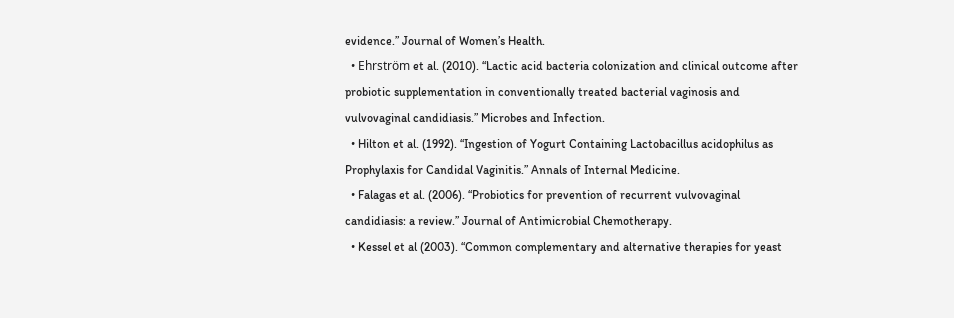evidence.” Journal of Women’s Health.
  • Ehrström et al. (2010). “Lactic acid bacteria colonization and clinical outcome after probiotic supplementation in conventionally treated bacterial vaginosis and vulvovaginal candidiasis.” Microbes and Infection.
  • Hilton et al. (1992). “Ingestion of Yogurt Containing Lactobacillus acidophilus as Prophylaxis for Candidal Vaginitis.” Annals of Internal Medicine.
  • Falagas et al. (2006). “Probiotics for prevention of recurrent vulvovaginal candidiasis: a review.” Journal of Antimicrobial Chemotherapy.
  • Kessel et al (2003). “Common complementary and alternative therapies for yeast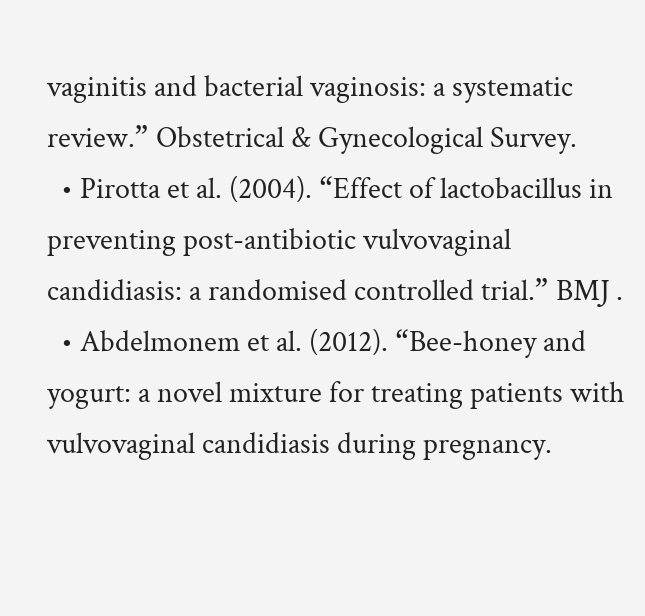vaginitis and bacterial vaginosis: a systematic review.” Obstetrical & Gynecological Survey.
  • Pirotta et al. (2004). “Effect of lactobacillus in preventing post-antibiotic vulvovaginal candidiasis: a randomised controlled trial.” BMJ .
  • Abdelmonem et al. (2012). “Bee-honey and yogurt: a novel mixture for treating patients with vulvovaginal candidiasis during pregnancy.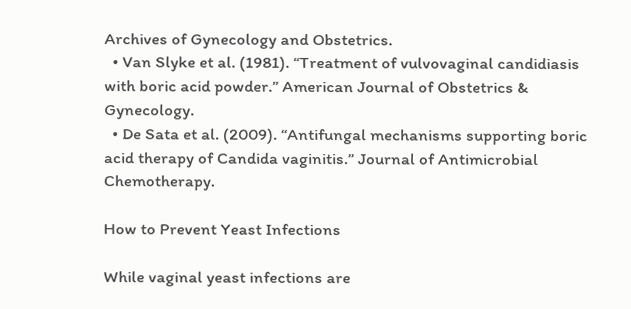Archives of Gynecology and Obstetrics.
  • Van Slyke et al. (1981). “Treatment of vulvovaginal candidiasis with boric acid powder.” American Journal of Obstetrics & Gynecology.
  • De Sata et al. (2009). “Antifungal mechanisms supporting boric acid therapy of Candida vaginitis.” Journal of Antimicrobial Chemotherapy.

How to Prevent Yeast Infections

While vaginal yeast infections are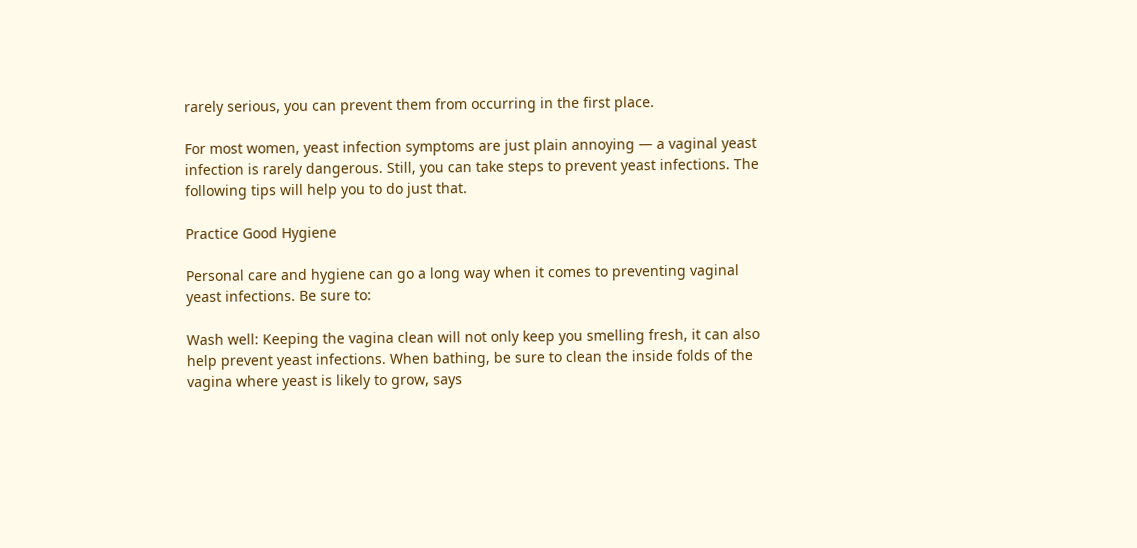rarely serious, you can prevent them from occurring in the first place.

For most women, yeast infection symptoms are just plain annoying — a vaginal yeast infection is rarely dangerous. Still, you can take steps to prevent yeast infections. The following tips will help you to do just that.

Practice Good Hygiene

Personal care and hygiene can go a long way when it comes to preventing vaginal yeast infections. Be sure to:

Wash well: Keeping the vagina clean will not only keep you smelling fresh, it can also help prevent yeast infections. When bathing, be sure to clean the inside folds of the vagina where yeast is likely to grow, says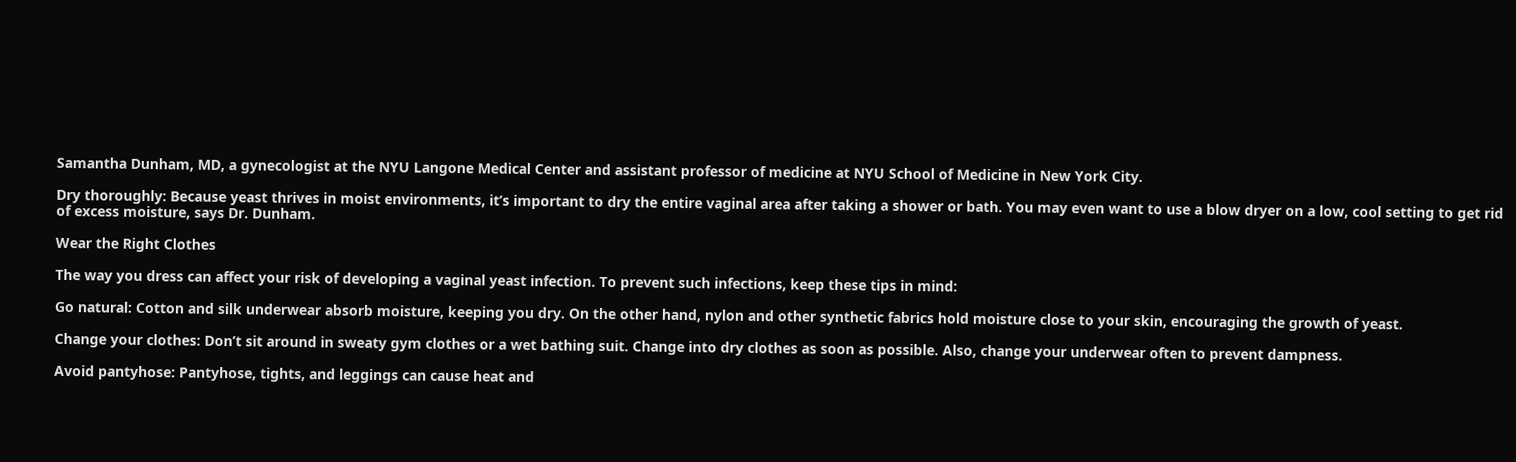Samantha Dunham, MD, a gynecologist at the NYU Langone Medical Center and assistant professor of medicine at NYU School of Medicine in New York City.

Dry thoroughly: Because yeast thrives in moist environments, it’s important to dry the entire vaginal area after taking a shower or bath. You may even want to use a blow dryer on a low, cool setting to get rid of excess moisture, says Dr. Dunham.

Wear the Right Clothes

The way you dress can affect your risk of developing a vaginal yeast infection. To prevent such infections, keep these tips in mind:

Go natural: Cotton and silk underwear absorb moisture, keeping you dry. On the other hand, nylon and other synthetic fabrics hold moisture close to your skin, encouraging the growth of yeast.

Change your clothes: Don’t sit around in sweaty gym clothes or a wet bathing suit. Change into dry clothes as soon as possible. Also, change your underwear often to prevent dampness.

Avoid pantyhose: Pantyhose, tights, and leggings can cause heat and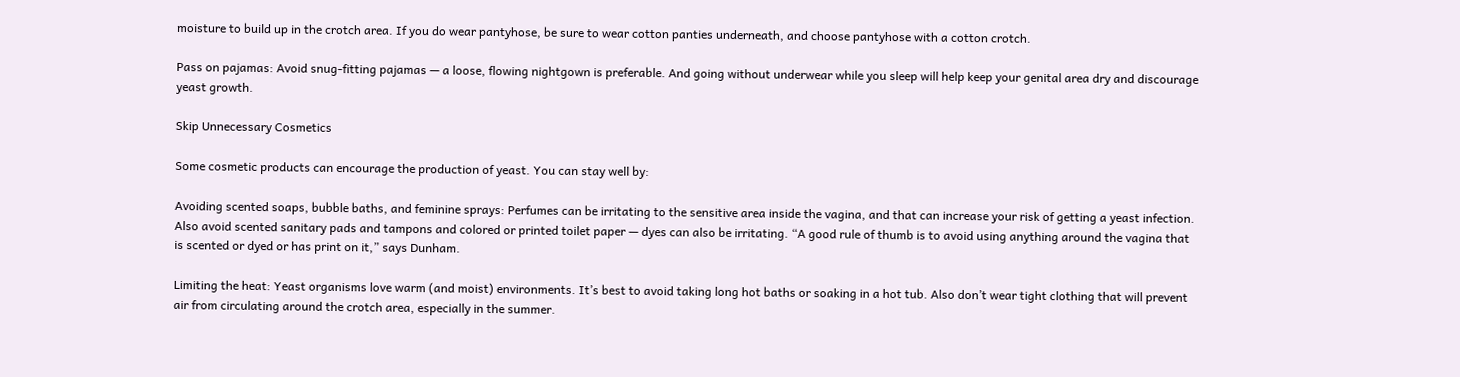moisture to build up in the crotch area. If you do wear pantyhose, be sure to wear cotton panties underneath, and choose pantyhose with a cotton crotch.

Pass on pajamas: Avoid snug-fitting pajamas — a loose, flowing nightgown is preferable. And going without underwear while you sleep will help keep your genital area dry and discourage yeast growth.

Skip Unnecessary Cosmetics

Some cosmetic products can encourage the production of yeast. You can stay well by:

Avoiding scented soaps, bubble baths, and feminine sprays: Perfumes can be irritating to the sensitive area inside the vagina, and that can increase your risk of getting a yeast infection. Also avoid scented sanitary pads and tampons and colored or printed toilet paper — dyes can also be irritating. “A good rule of thumb is to avoid using anything around the vagina that is scented or dyed or has print on it,” says Dunham.

Limiting the heat: Yeast organisms love warm (and moist) environments. It’s best to avoid taking long hot baths or soaking in a hot tub. Also don’t wear tight clothing that will prevent air from circulating around the crotch area, especially in the summer.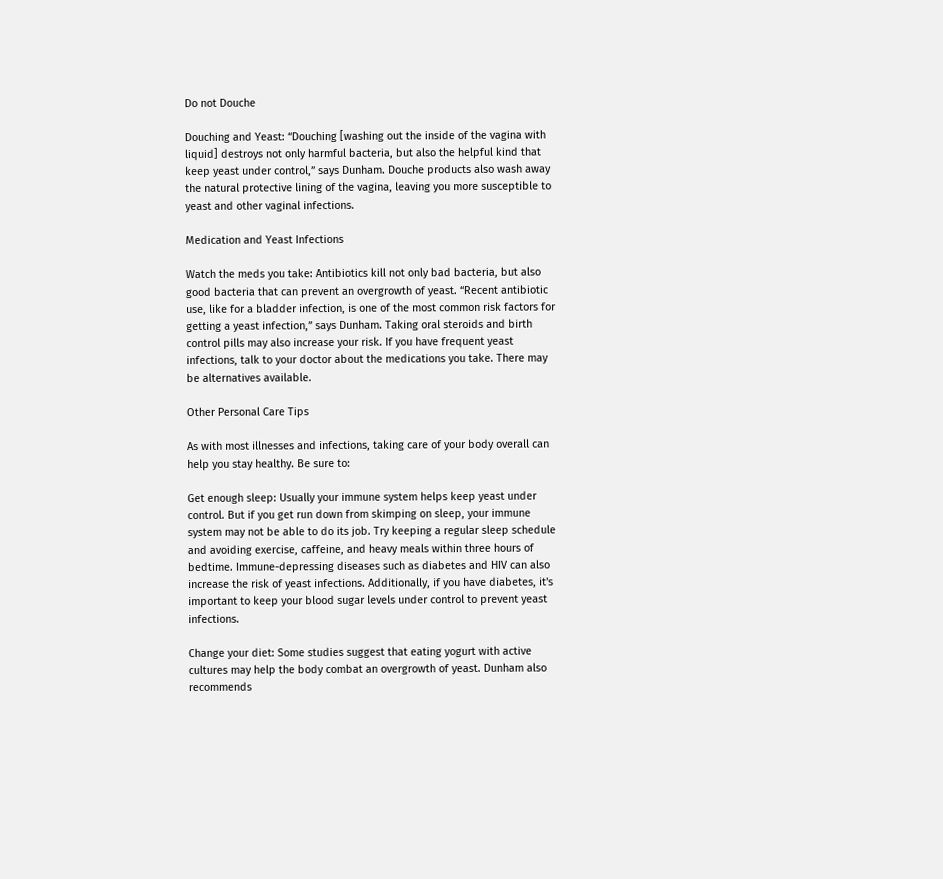Do not Douche

Douching and Yeast: “Douching [washing out the inside of the vagina with liquid] destroys not only harmful bacteria, but also the helpful kind that keep yeast under control,” says Dunham. Douche products also wash away the natural protective lining of the vagina, leaving you more susceptible to yeast and other vaginal infections.

Medication and Yeast Infections

Watch the meds you take: Antibiotics kill not only bad bacteria, but also good bacteria that can prevent an overgrowth of yeast. “Recent antibiotic use, like for a bladder infection, is one of the most common risk factors for getting a yeast infection,” says Dunham. Taking oral steroids and birth control pills may also increase your risk. If you have frequent yeast infections, talk to your doctor about the medications you take. There may be alternatives available.

Other Personal Care Tips

As with most illnesses and infections, taking care of your body overall can help you stay healthy. Be sure to:

Get enough sleep: Usually your immune system helps keep yeast under control. But if you get run down from skimping on sleep, your immune system may not be able to do its job. Try keeping a regular sleep schedule and avoiding exercise, caffeine, and heavy meals within three hours of bedtime. Immune-depressing diseases such as diabetes and HIV can also increase the risk of yeast infections. Additionally, if you have diabetes, it's important to keep your blood sugar levels under control to prevent yeast infections.

Change your diet: Some studies suggest that eating yogurt with active cultures may help the body combat an overgrowth of yeast. Dunham also recommends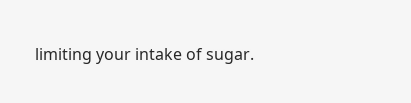limiting your intake of sugar.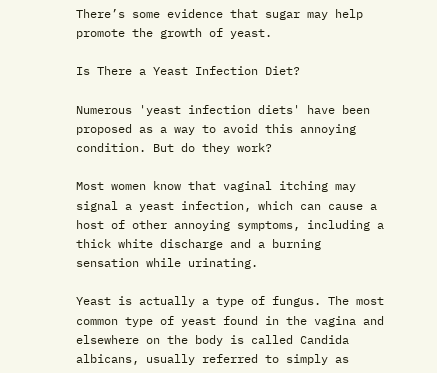There’s some evidence that sugar may help promote the growth of yeast.

Is There a Yeast Infection Diet?

Numerous 'yeast infection diets' have been proposed as a way to avoid this annoying condition. But do they work?

Most women know that vaginal itching may signal a yeast infection, which can cause a host of other annoying symptoms, including a thick white discharge and a burning sensation while urinating.

Yeast is actually a type of fungus. The most common type of yeast found in the vagina and elsewhere on the body is called Candida albicans, usually referred to simply as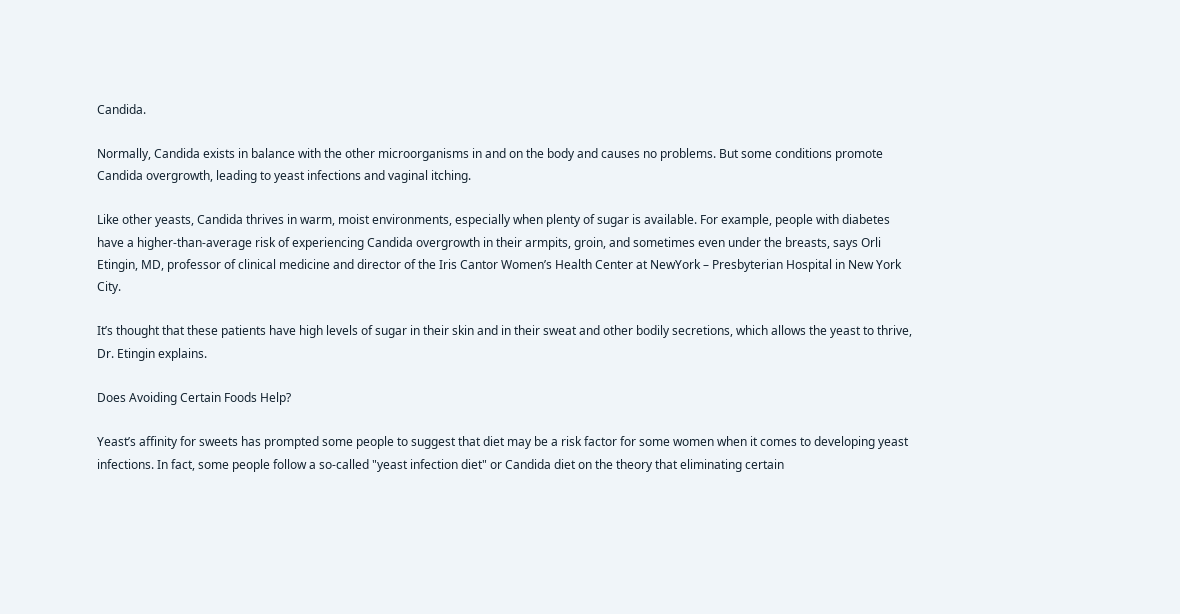Candida.

Normally, Candida exists in balance with the other microorganisms in and on the body and causes no problems. But some conditions promote Candida overgrowth, leading to yeast infections and vaginal itching.

Like other yeasts, Candida thrives in warm, moist environments, especially when plenty of sugar is available. For example, people with diabetes have a higher-than-average risk of experiencing Candida overgrowth in their armpits, groin, and sometimes even under the breasts, says Orli Etingin, MD, professor of clinical medicine and director of the Iris Cantor Women’s Health Center at NewYork – Presbyterian Hospital in New York City.

It’s thought that these patients have high levels of sugar in their skin and in their sweat and other bodily secretions, which allows the yeast to thrive, Dr. Etingin explains.

Does Avoiding Certain Foods Help?

Yeast’s affinity for sweets has prompted some people to suggest that diet may be a risk factor for some women when it comes to developing yeast infections. In fact, some people follow a so-called "yeast infection diet" or Candida diet on the theory that eliminating certain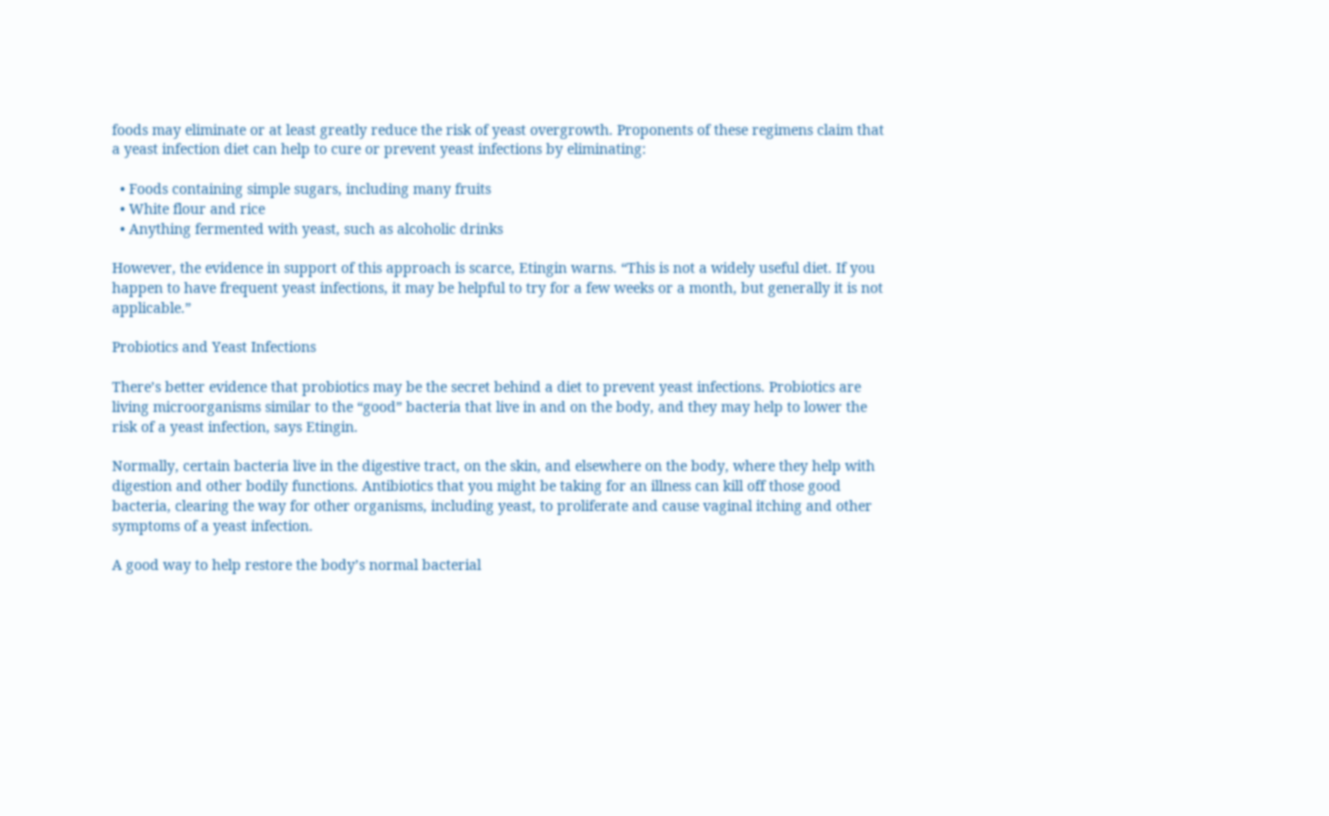foods may eliminate or at least greatly reduce the risk of yeast overgrowth. Proponents of these regimens claim that a yeast infection diet can help to cure or prevent yeast infections by eliminating:

  • Foods containing simple sugars, including many fruits
  • White flour and rice
  • Anything fermented with yeast, such as alcoholic drinks

However, the evidence in support of this approach is scarce, Etingin warns. “This is not a widely useful diet. If you happen to have frequent yeast infections, it may be helpful to try for a few weeks or a month, but generally it is not applicable.”

Probiotics and Yeast Infections

There’s better evidence that probiotics may be the secret behind a diet to prevent yeast infections. Probiotics are living microorganisms similar to the “good” bacteria that live in and on the body, and they may help to lower the risk of a yeast infection, says Etingin.

Normally, certain bacteria live in the digestive tract, on the skin, and elsewhere on the body, where they help with digestion and other bodily functions. Antibiotics that you might be taking for an illness can kill off those good bacteria, clearing the way for other organisms, including yeast, to proliferate and cause vaginal itching and other symptoms of a yeast infection.

A good way to help restore the body’s normal bacterial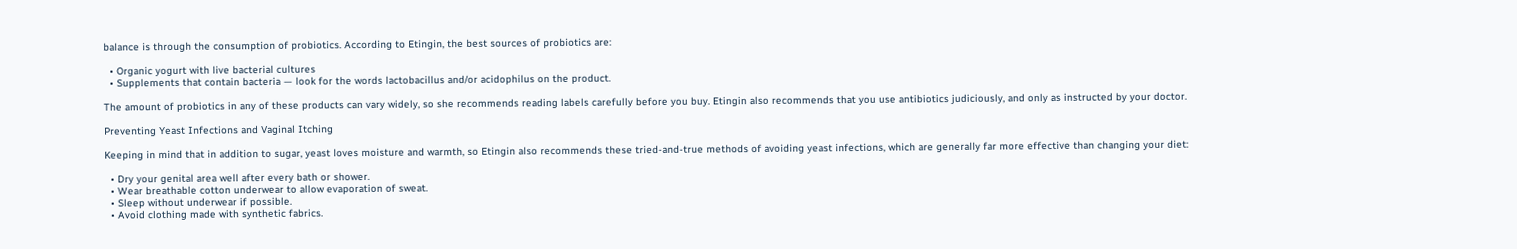balance is through the consumption of probiotics. According to Etingin, the best sources of probiotics are:

  • Organic yogurt with live bacterial cultures
  • Supplements that contain bacteria — look for the words lactobacillus and/or acidophilus on the product.

The amount of probiotics in any of these products can vary widely, so she recommends reading labels carefully before you buy. Etingin also recommends that you use antibiotics judiciously, and only as instructed by your doctor.

Preventing Yeast Infections and Vaginal Itching

Keeping in mind that in addition to sugar, yeast loves moisture and warmth, so Etingin also recommends these tried-and-true methods of avoiding yeast infections, which are generally far more effective than changing your diet:

  • Dry your genital area well after every bath or shower.
  • Wear breathable cotton underwear to allow evaporation of sweat.
  • Sleep without underwear if possible.
  • Avoid clothing made with synthetic fabrics.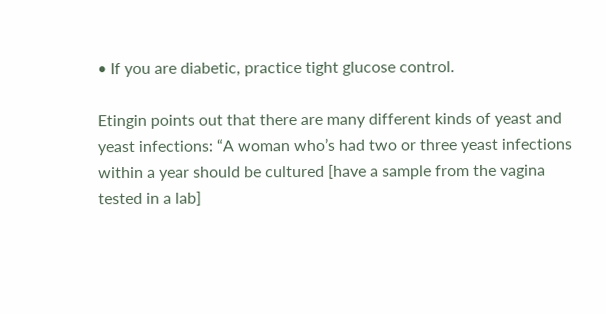• If you are diabetic, practice tight glucose control.

Etingin points out that there are many different kinds of yeast and yeast infections: “A woman who’s had two or three yeast infections within a year should be cultured [have a sample from the vagina tested in a lab]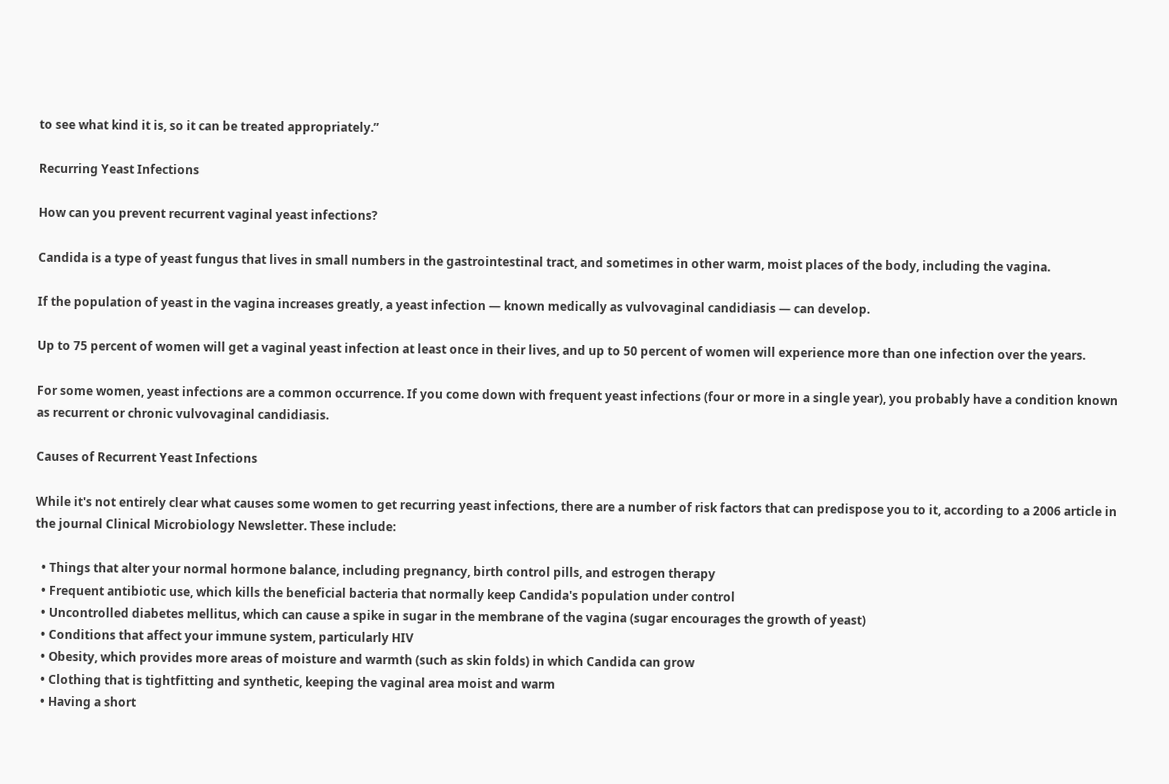to see what kind it is, so it can be treated appropriately.”

Recurring Yeast Infections

How can you prevent recurrent vaginal yeast infections?

Candida is a type of yeast fungus that lives in small numbers in the gastrointestinal tract, and sometimes in other warm, moist places of the body, including the vagina.

If the population of yeast in the vagina increases greatly, a yeast infection — known medically as vulvovaginal candidiasis — can develop.

Up to 75 percent of women will get a vaginal yeast infection at least once in their lives, and up to 50 percent of women will experience more than one infection over the years.

For some women, yeast infections are a common occurrence. If you come down with frequent yeast infections (four or more in a single year), you probably have a condition known as recurrent or chronic vulvovaginal candidiasis.

Causes of Recurrent Yeast Infections

While it's not entirely clear what causes some women to get recurring yeast infections, there are a number of risk factors that can predispose you to it, according to a 2006 article in the journal Clinical Microbiology Newsletter. These include:

  • Things that alter your normal hormone balance, including pregnancy, birth control pills, and estrogen therapy
  • Frequent antibiotic use, which kills the beneficial bacteria that normally keep Candida's population under control
  • Uncontrolled diabetes mellitus, which can cause a spike in sugar in the membrane of the vagina (sugar encourages the growth of yeast)
  • Conditions that affect your immune system, particularly HIV
  • Obesity, which provides more areas of moisture and warmth (such as skin folds) in which Candida can grow
  • Clothing that is tightfitting and synthetic, keeping the vaginal area moist and warm
  • Having a short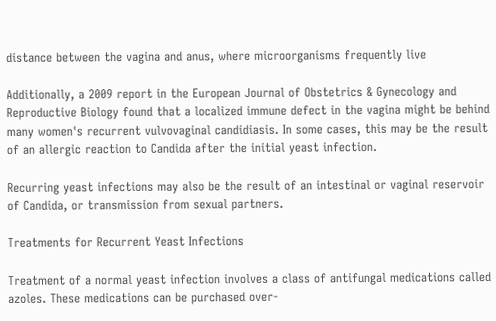distance between the vagina and anus, where microorganisms frequently live

Additionally, a 2009 report in the European Journal of Obstetrics & Gynecology and Reproductive Biology found that a localized immune defect in the vagina might be behind many women's recurrent vulvovaginal candidiasis. In some cases, this may be the result of an allergic reaction to Candida after the initial yeast infection.

Recurring yeast infections may also be the result of an intestinal or vaginal reservoir of Candida, or transmission from sexual partners.

Treatments for Recurrent Yeast Infections

Treatment of a normal yeast infection involves a class of antifungal medications called azoles. These medications can be purchased over-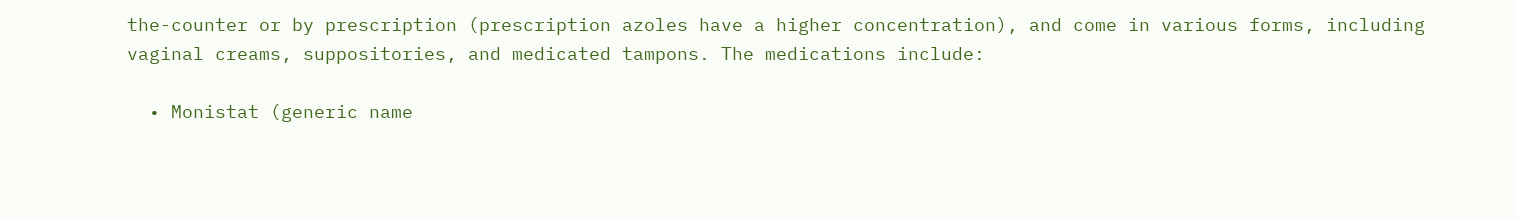the-counter or by prescription (prescription azoles have a higher concentration), and come in various forms, including vaginal creams, suppositories, and medicated tampons. The medications include:

  • Monistat (generic name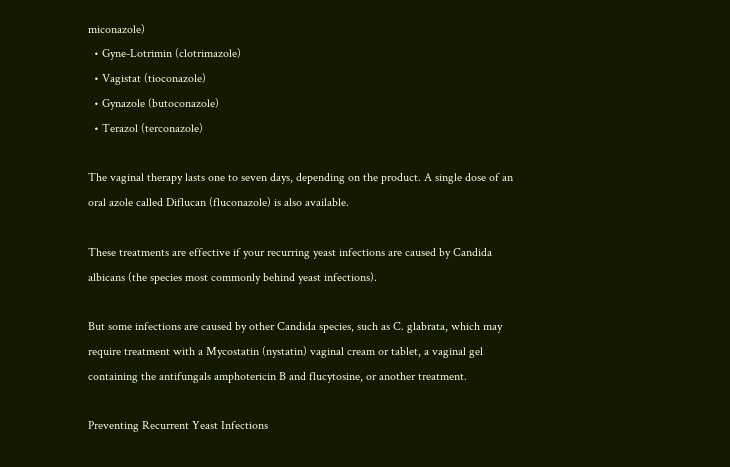miconazole)
  • Gyne-Lotrimin (clotrimazole)
  • Vagistat (tioconazole)
  • Gynazole (butoconazole)
  • Terazol (terconazole)

The vaginal therapy lasts one to seven days, depending on the product. A single dose of an oral azole called Diflucan (fluconazole) is also available.

These treatments are effective if your recurring yeast infections are caused by Candida albicans (the species most commonly behind yeast infections).

But some infections are caused by other Candida species, such as C. glabrata, which may require treatment with a Mycostatin (nystatin) vaginal cream or tablet, a vaginal gel containing the antifungals amphotericin B and flucytosine, or another treatment.

Preventing Recurrent Yeast Infections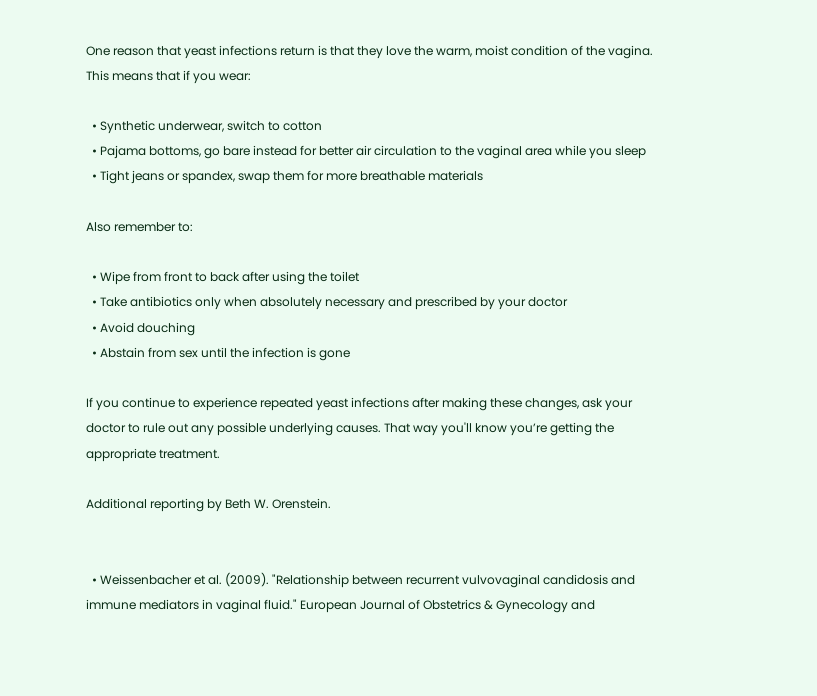One reason that yeast infections return is that they love the warm, moist condition of the vagina. This means that if you wear:

  • Synthetic underwear, switch to cotton
  • Pajama bottoms, go bare instead for better air circulation to the vaginal area while you sleep
  • Tight jeans or spandex, swap them for more breathable materials

Also remember to:

  • Wipe from front to back after using the toilet
  • Take antibiotics only when absolutely necessary and prescribed by your doctor
  • Avoid douching
  • Abstain from sex until the infection is gone

If you continue to experience repeated yeast infections after making these changes, ask your doctor to rule out any possible underlying causes. That way you'll know you’re getting the appropriate treatment.

Additional reporting by Beth W. Orenstein.


  • Weissenbacher et al. (2009). "Relationship between recurrent vulvovaginal candidosis and immune mediators in vaginal fluid." European Journal of Obstetrics & Gynecology and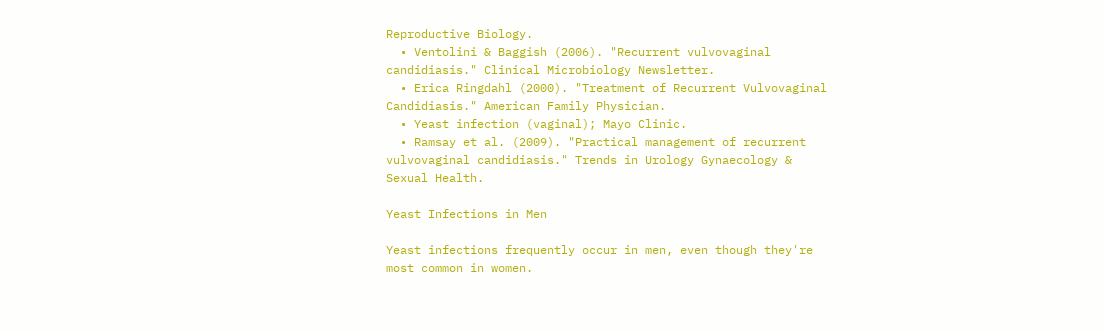Reproductive Biology.
  • Ventolini & Baggish (2006). "Recurrent vulvovaginal candidiasis." Clinical Microbiology Newsletter.
  • Erica Ringdahl (2000). "Treatment of Recurrent Vulvovaginal Candidiasis." American Family Physician.
  • Yeast infection (vaginal); Mayo Clinic.
  • Ramsay et al. (2009). "Practical management of recurrent vulvovaginal candidiasis." Trends in Urology Gynaecology & Sexual Health.

Yeast Infections in Men

Yeast infections frequently occur in men, even though they're most common in women.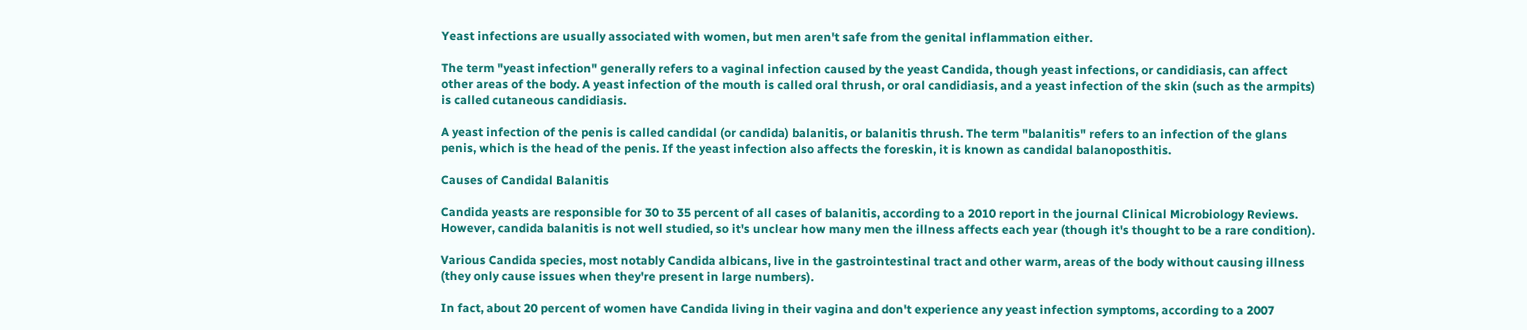Yeast infections are usually associated with women, but men aren't safe from the genital inflammation either.

The term "yeast infection" generally refers to a vaginal infection caused by the yeast Candida, though yeast infections, or candidiasis, can affect other areas of the body. A yeast infection of the mouth is called oral thrush, or oral candidiasis, and a yeast infection of the skin (such as the armpits) is called cutaneous candidiasis.

A yeast infection of the penis is called candidal (or candida) balanitis, or balanitis thrush. The term "balanitis" refers to an infection of the glans penis, which is the head of the penis. If the yeast infection also affects the foreskin, it is known as candidal balanoposthitis.

Causes of Candidal Balanitis

Candida yeasts are responsible for 30 to 35 percent of all cases of balanitis, according to a 2010 report in the journal Clinical Microbiology Reviews. However, candida balanitis is not well studied, so it's unclear how many men the illness affects each year (though it's thought to be a rare condition).

Various Candida species, most notably Candida albicans, live in the gastrointestinal tract and other warm, areas of the body without causing illness (they only cause issues when they're present in large numbers).

In fact, about 20 percent of women have Candida living in their vagina and don't experience any yeast infection symptoms, according to a 2007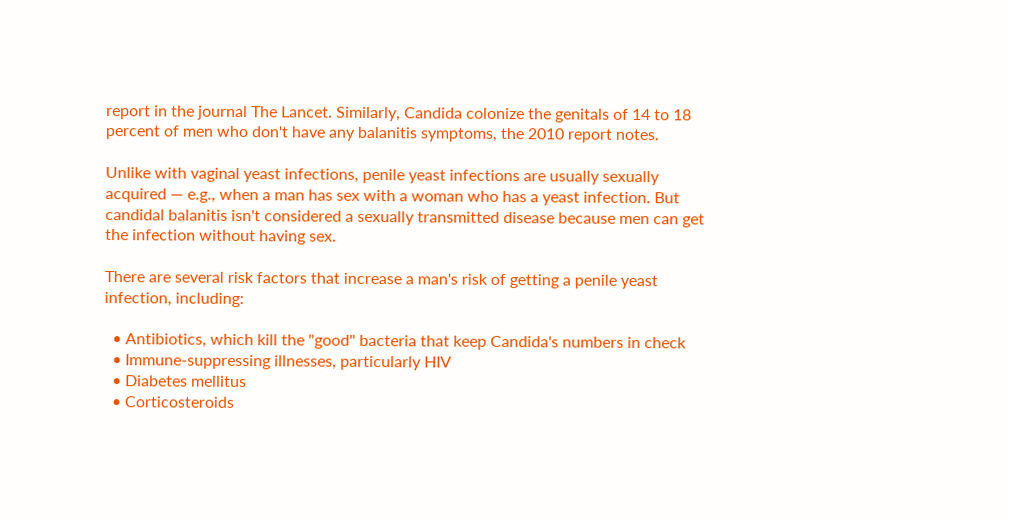report in the journal The Lancet. Similarly, Candida colonize the genitals of 14 to 18 percent of men who don't have any balanitis symptoms, the 2010 report notes.

Unlike with vaginal yeast infections, penile yeast infections are usually sexually acquired — e.g., when a man has sex with a woman who has a yeast infection. But candidal balanitis isn't considered a sexually transmitted disease because men can get the infection without having sex.

There are several risk factors that increase a man's risk of getting a penile yeast infection, including:

  • Antibiotics, which kill the "good" bacteria that keep Candida's numbers in check
  • Immune-suppressing illnesses, particularly HIV
  • Diabetes mellitus
  • Corticosteroids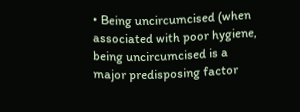• Being uncircumcised (when associated with poor hygiene, being uncircumcised is a major predisposing factor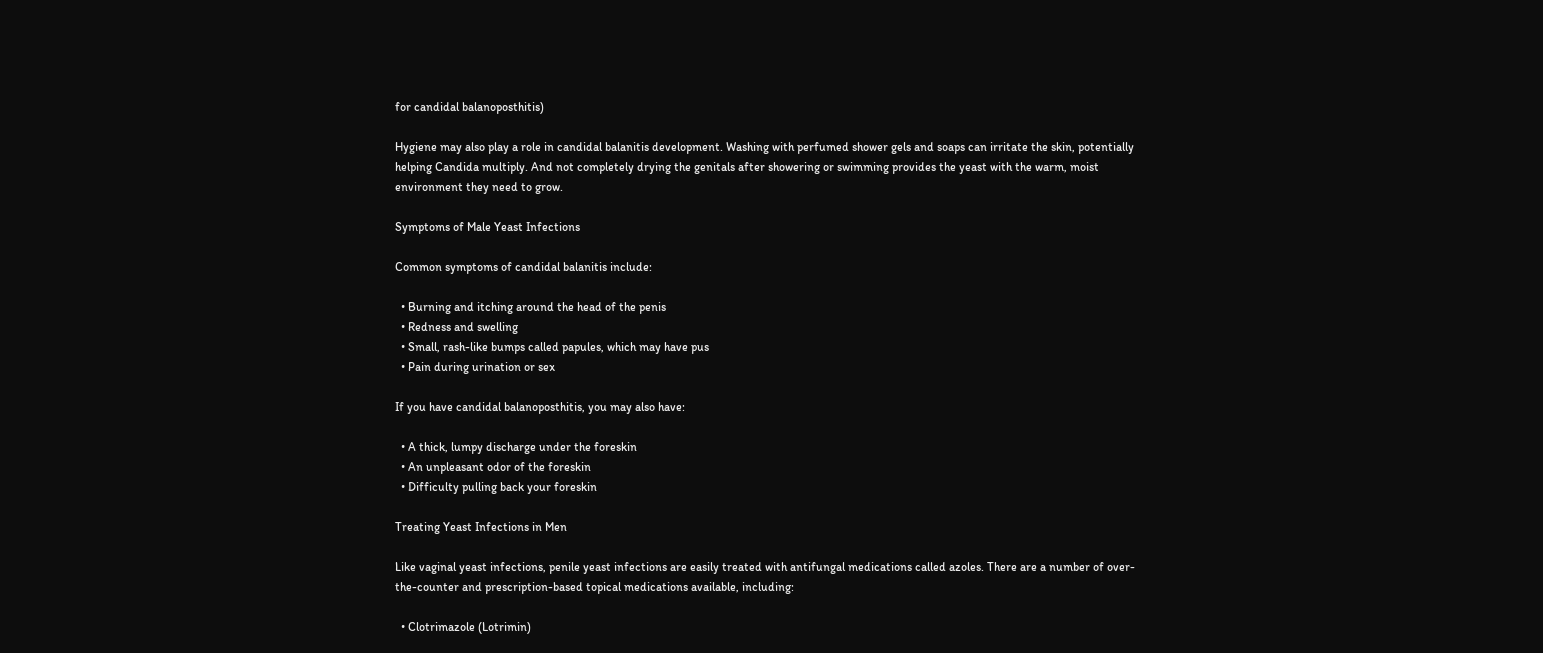for candidal balanoposthitis)

Hygiene may also play a role in candidal balanitis development. Washing with perfumed shower gels and soaps can irritate the skin, potentially helping Candida multiply. And not completely drying the genitals after showering or swimming provides the yeast with the warm, moist environment they need to grow.

Symptoms of Male Yeast Infections

Common symptoms of candidal balanitis include:

  • Burning and itching around the head of the penis
  • Redness and swelling
  • Small, rash-like bumps called papules, which may have pus
  • Pain during urination or sex

If you have candidal balanoposthitis, you may also have:

  • A thick, lumpy discharge under the foreskin
  • An unpleasant odor of the foreskin
  • Difficulty pulling back your foreskin

Treating Yeast Infections in Men

Like vaginal yeast infections, penile yeast infections are easily treated with antifungal medications called azoles. There are a number of over-the-counter and prescription-based topical medications available, including:

  • Clotrimazole (Lotrimin)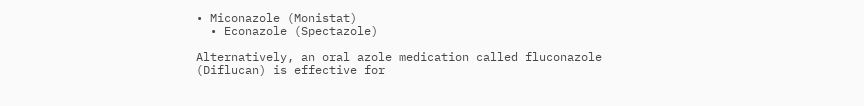• Miconazole (Monistat)
  • Econazole (Spectazole)

Alternatively, an oral azole medication called fluconazole (Diflucan) is effective for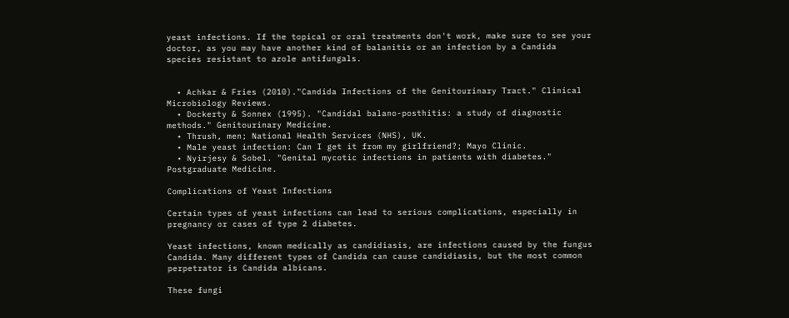yeast infections. If the topical or oral treatments don't work, make sure to see your doctor, as you may have another kind of balanitis or an infection by a Candida species resistant to azole antifungals.


  • Achkar & Fries (2010)."Candida Infections of the Genitourinary Tract." Clinical Microbiology Reviews.
  • Dockerty & Sonnex (1995). "Candidal balano-posthitis: a study of diagnostic methods." Genitourinary Medicine.
  • Thrush, men; National Health Services (NHS), UK.
  • Male yeast infection: Can I get it from my girlfriend?; Mayo Clinic.
  • Nyirjesy & Sobel. "Genital mycotic infections in patients with diabetes." Postgraduate Medicine.

Complications of Yeast Infections

Certain types of yeast infections can lead to serious complications, especially in pregnancy or cases of type 2 diabetes.

Yeast infections, known medically as candidiasis, are infections caused by the fungus Candida. Many different types of Candida can cause candidiasis, but the most common perpetrator is Candida albicans.

These fungi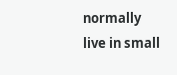normally live in small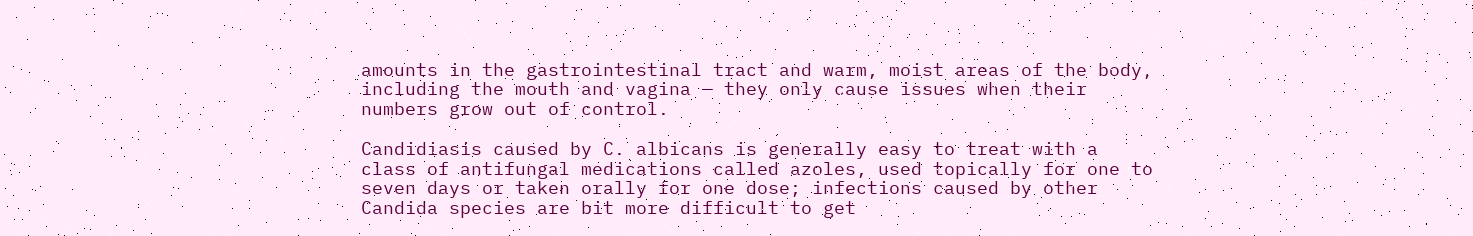amounts in the gastrointestinal tract and warm, moist areas of the body, including the mouth and vagina — they only cause issues when their numbers grow out of control.

Candidiasis caused by C. albicans is generally easy to treat with a class of antifungal medications called azoles, used topically for one to seven days or taken orally for one dose; infections caused by other Candida species are bit more difficult to get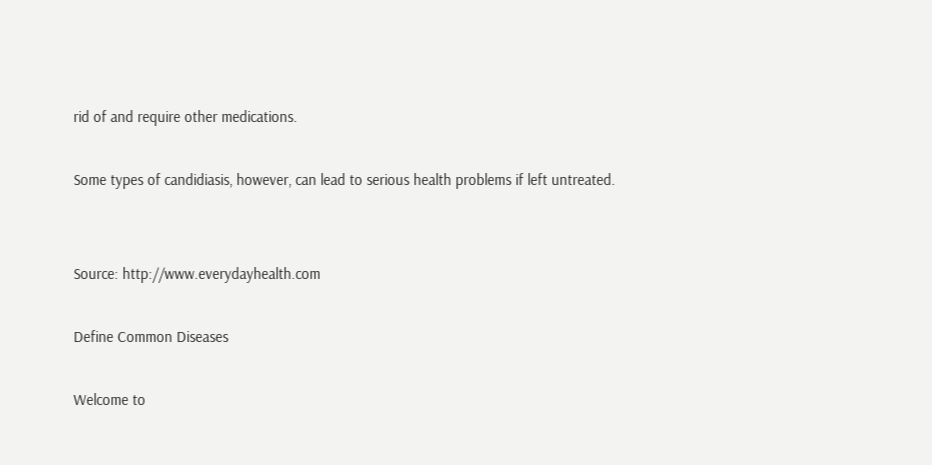rid of and require other medications.

Some types of candidiasis, however, can lead to serious health problems if left untreated.


Source: http://www.everydayhealth.com

Define Common Diseases

Welcome to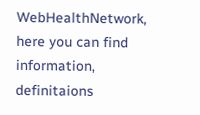WebHealthNetwork, here you can find information, definitaions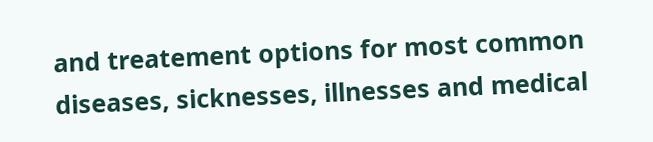and treatement options for most common diseases, sicknesses, illnesses and medical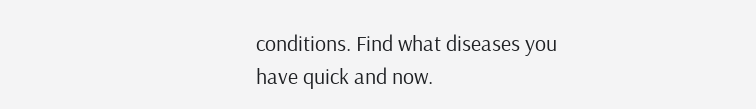conditions. Find what diseases you have quick and now.